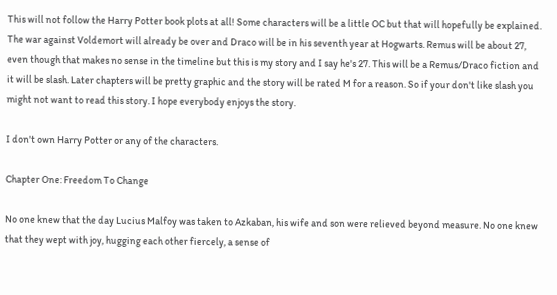This will not follow the Harry Potter book plots at all! Some characters will be a little OC but that will hopefully be explained. The war against Voldemort will already be over and Draco will be in his seventh year at Hogwarts. Remus will be about 27, even though that makes no sense in the timeline but this is my story and I say he's 27. This will be a Remus/Draco fiction and it will be slash. Later chapters will be pretty graphic and the story will be rated M for a reason. So if your don't like slash you might not want to read this story. I hope everybody enjoys the story.

I don't own Harry Potter or any of the characters.

Chapter One: Freedom To Change

No one knew that the day Lucius Malfoy was taken to Azkaban, his wife and son were relieved beyond measure. No one knew that they wept with joy, hugging each other fiercely, a sense of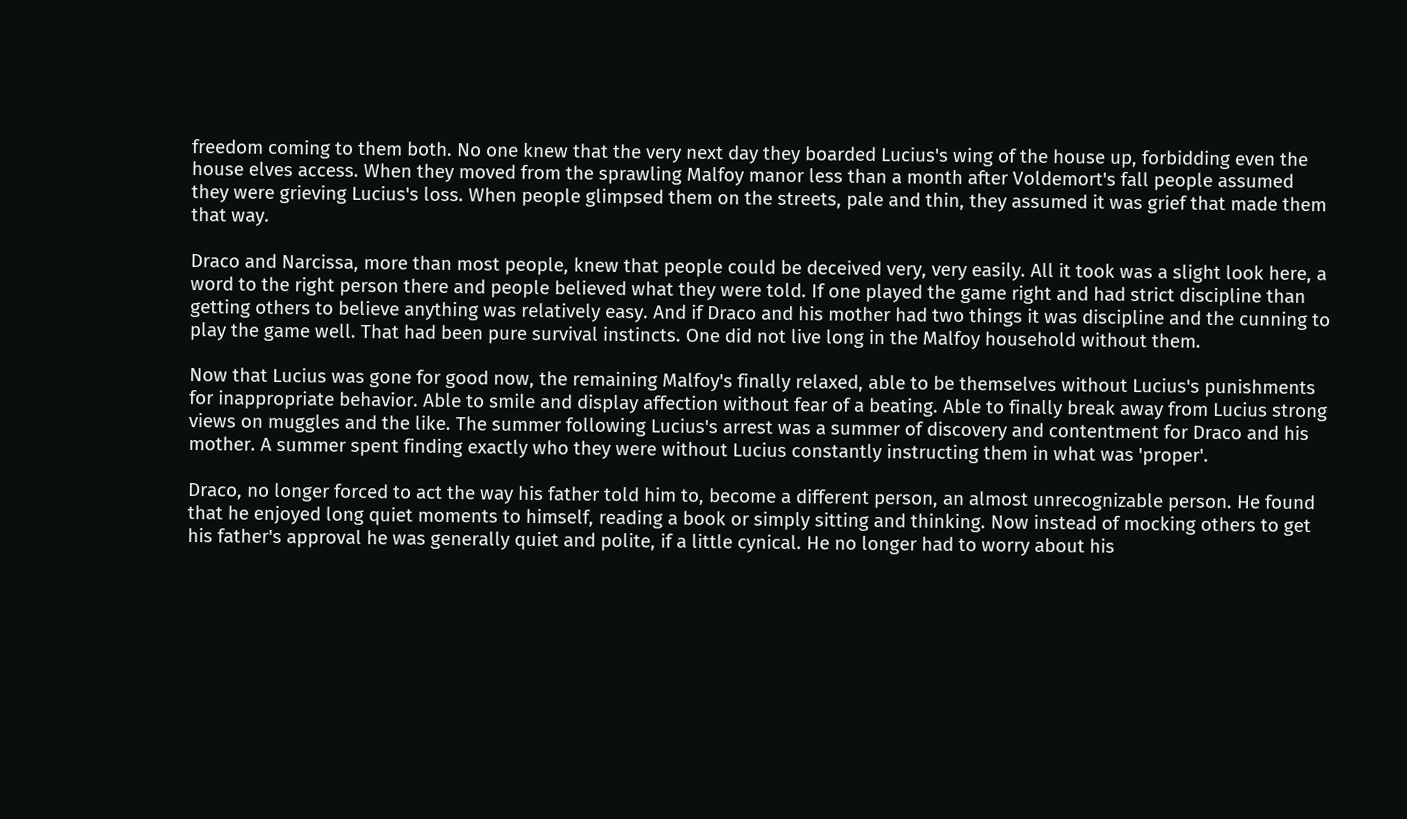freedom coming to them both. No one knew that the very next day they boarded Lucius's wing of the house up, forbidding even the house elves access. When they moved from the sprawling Malfoy manor less than a month after Voldemort's fall people assumed they were grieving Lucius's loss. When people glimpsed them on the streets, pale and thin, they assumed it was grief that made them that way.

Draco and Narcissa, more than most people, knew that people could be deceived very, very easily. All it took was a slight look here, a word to the right person there and people believed what they were told. If one played the game right and had strict discipline than getting others to believe anything was relatively easy. And if Draco and his mother had two things it was discipline and the cunning to play the game well. That had been pure survival instincts. One did not live long in the Malfoy household without them.

Now that Lucius was gone for good now, the remaining Malfoy's finally relaxed, able to be themselves without Lucius's punishments for inappropriate behavior. Able to smile and display affection without fear of a beating. Able to finally break away from Lucius strong views on muggles and the like. The summer following Lucius's arrest was a summer of discovery and contentment for Draco and his mother. A summer spent finding exactly who they were without Lucius constantly instructing them in what was 'proper'.

Draco, no longer forced to act the way his father told him to, become a different person, an almost unrecognizable person. He found that he enjoyed long quiet moments to himself, reading a book or simply sitting and thinking. Now instead of mocking others to get his father's approval he was generally quiet and polite, if a little cynical. He no longer had to worry about his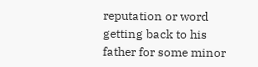reputation or word getting back to his father for some minor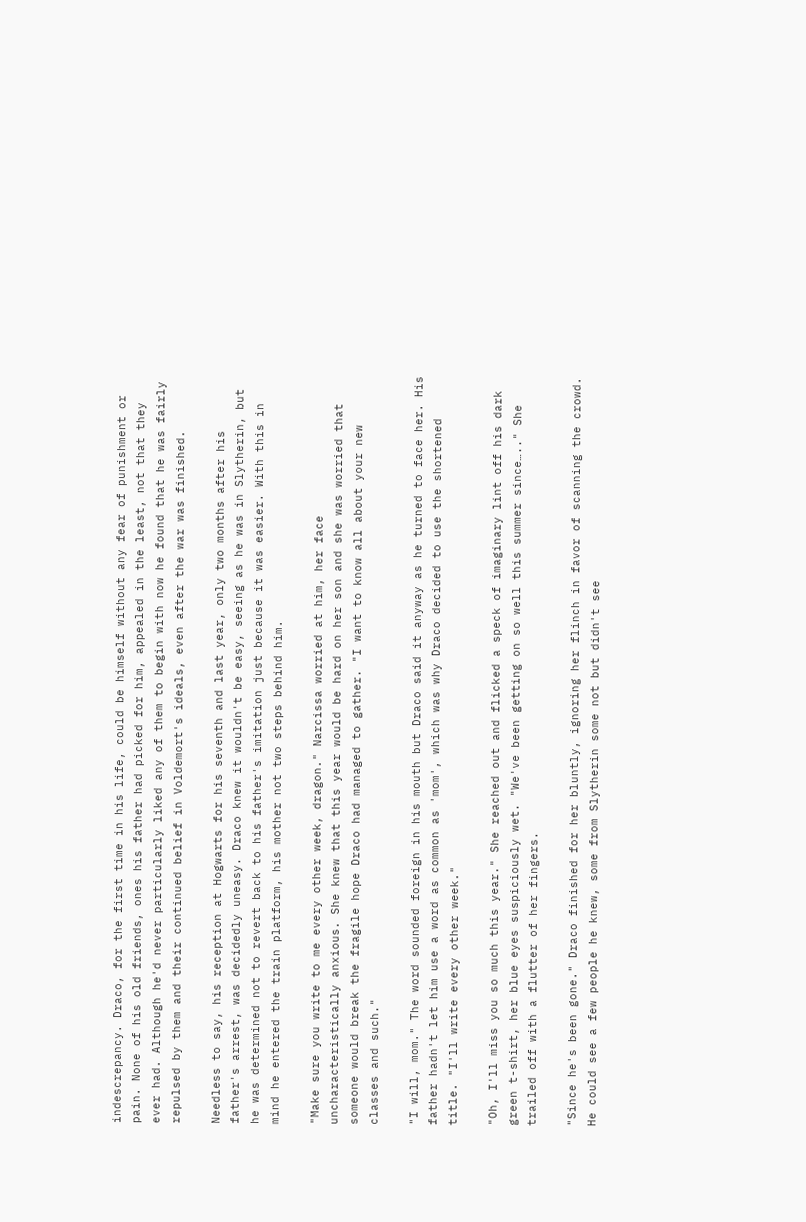indescrepancy. Draco, for the first time in his life, could be himself without any fear of punishment or pain. None of his old friends, ones his father had picked for him, appealed in the least, not that they ever had. Although he'd never particularly liked any of them to begin with now he found that he was fairly repulsed by them and their continued belief in Voldemort's ideals, even after the war was finished.

Needless to say, his reception at Hogwarts for his seventh and last year, only two months after his father's arrest, was decidedly uneasy. Draco knew it wouldn't be easy, seeing as he was in Slytherin, but he was determined not to revert back to his father's imitation just because it was easier. With this in mind he entered the train platform, his mother not two steps behind him.

"Make sure you write to me every other week, dragon." Narcissa worried at him, her face uncharacteristically anxious. She knew that this year would be hard on her son and she was worried that someone would break the fragile hope Draco had managed to gather. "I want to know all about your new classes and such."

"I will, mom." The word sounded foreign in his mouth but Draco said it anyway as he turned to face her. His father hadn't let him use a word as common as 'mom', which was why Draco decided to use the shortened title. "I'll write every other week."

"Oh, I'll miss you so much this year." She reached out and flicked a speck of imaginary lint off his dark green t-shirt, her blue eyes suspiciously wet. "We've been getting on so well this summer since….." She trailed off with a flutter of her fingers.

"Since he's been gone." Draco finished for her bluntly, ignoring her flinch in favor of scanning the crowd. He could see a few people he knew, some from Slytherin some not but didn't see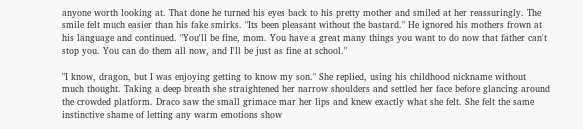anyone worth looking at. That done he turned his eyes back to his pretty mother and smiled at her reassuringly. The smile felt much easier than his fake smirks. "Its been pleasant without the bastard." He ignored his mothers frown at his language and continued. "You'll be fine, mom. You have a great many things you want to do now that father can't stop you. You can do them all now, and I'll be just as fine at school."

"I know, dragon, but I was enjoying getting to know my son." She replied, using his childhood nickname without much thought. Taking a deep breath she straightened her narrow shoulders and settled her face before glancing around the crowded platform. Draco saw the small grimace mar her lips and knew exactly what she felt. She felt the same instinctive shame of letting any warm emotions show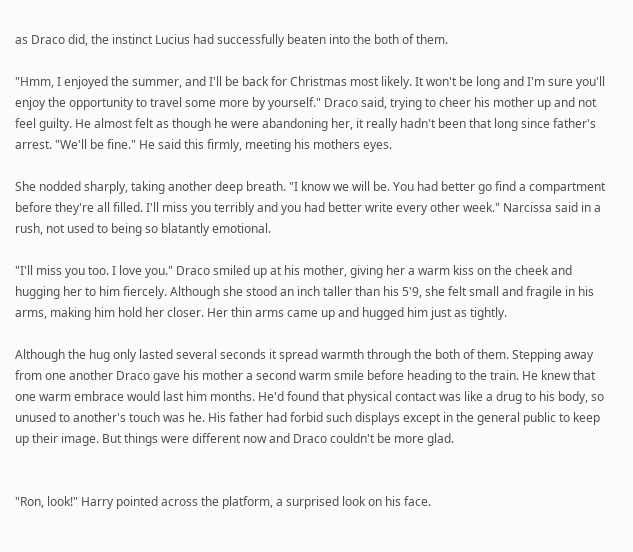as Draco did, the instinct Lucius had successfully beaten into the both of them.

"Hmm, I enjoyed the summer, and I'll be back for Christmas most likely. It won't be long and I'm sure you'll enjoy the opportunity to travel some more by yourself." Draco said, trying to cheer his mother up and not feel guilty. He almost felt as though he were abandoning her, it really hadn't been that long since father's arrest. "We'll be fine." He said this firmly, meeting his mothers eyes.

She nodded sharply, taking another deep breath. "I know we will be. You had better go find a compartment before they're all filled. I'll miss you terribly and you had better write every other week." Narcissa said in a rush, not used to being so blatantly emotional.

"I'll miss you too. I love you." Draco smiled up at his mother, giving her a warm kiss on the cheek and hugging her to him fiercely. Although she stood an inch taller than his 5'9, she felt small and fragile in his arms, making him hold her closer. Her thin arms came up and hugged him just as tightly.

Although the hug only lasted several seconds it spread warmth through the both of them. Stepping away from one another Draco gave his mother a second warm smile before heading to the train. He knew that one warm embrace would last him months. He'd found that physical contact was like a drug to his body, so unused to another's touch was he. His father had forbid such displays except in the general public to keep up their image. But things were different now and Draco couldn't be more glad.


"Ron, look!" Harry pointed across the platform, a surprised look on his face.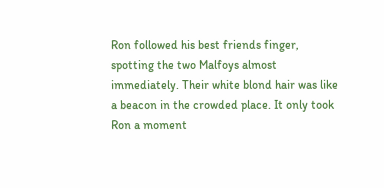Ron followed his best friends finger, spotting the two Malfoys almost immediately. Their white blond hair was like a beacon in the crowded place. It only took Ron a moment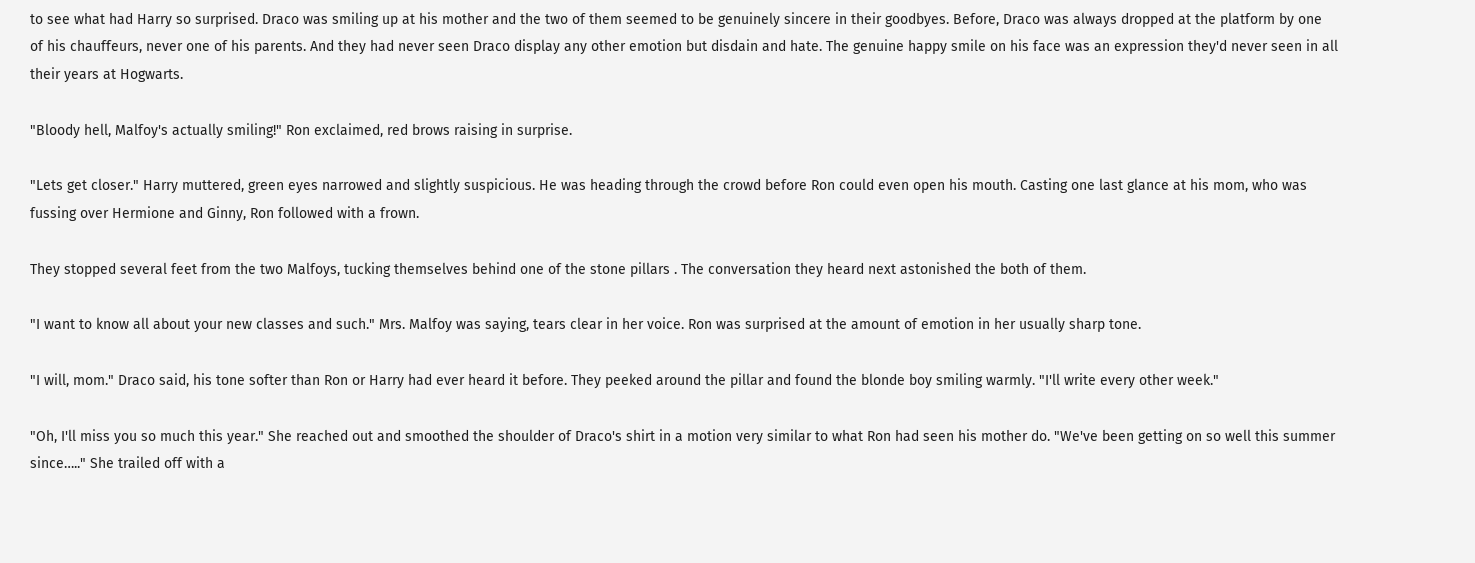to see what had Harry so surprised. Draco was smiling up at his mother and the two of them seemed to be genuinely sincere in their goodbyes. Before, Draco was always dropped at the platform by one of his chauffeurs, never one of his parents. And they had never seen Draco display any other emotion but disdain and hate. The genuine happy smile on his face was an expression they'd never seen in all their years at Hogwarts.

"Bloody hell, Malfoy's actually smiling!" Ron exclaimed, red brows raising in surprise.

"Lets get closer." Harry muttered, green eyes narrowed and slightly suspicious. He was heading through the crowd before Ron could even open his mouth. Casting one last glance at his mom, who was fussing over Hermione and Ginny, Ron followed with a frown.

They stopped several feet from the two Malfoys, tucking themselves behind one of the stone pillars . The conversation they heard next astonished the both of them.

"I want to know all about your new classes and such." Mrs. Malfoy was saying, tears clear in her voice. Ron was surprised at the amount of emotion in her usually sharp tone.

"I will, mom." Draco said, his tone softer than Ron or Harry had ever heard it before. They peeked around the pillar and found the blonde boy smiling warmly. "I'll write every other week."

"Oh, I'll miss you so much this year." She reached out and smoothed the shoulder of Draco's shirt in a motion very similar to what Ron had seen his mother do. "We've been getting on so well this summer since….." She trailed off with a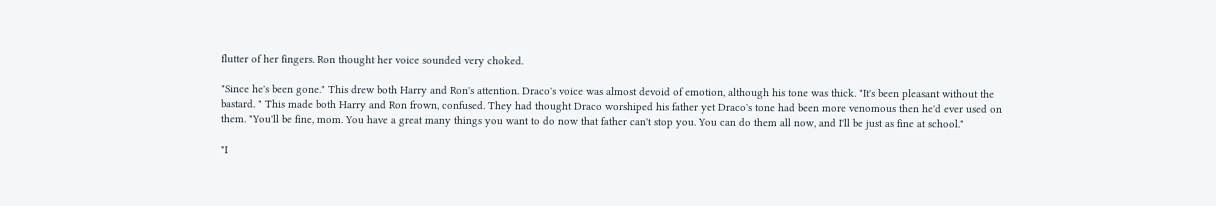flutter of her fingers. Ron thought her voice sounded very choked.

"Since he's been gone." This drew both Harry and Ron's attention. Draco's voice was almost devoid of emotion, although his tone was thick. "It's been pleasant without the bastard. " This made both Harry and Ron frown, confused. They had thought Draco worshiped his father yet Draco's tone had been more venomous then he'd ever used on them. "You'll be fine, mom. You have a great many things you want to do now that father can't stop you. You can do them all now, and I'll be just as fine at school."

"I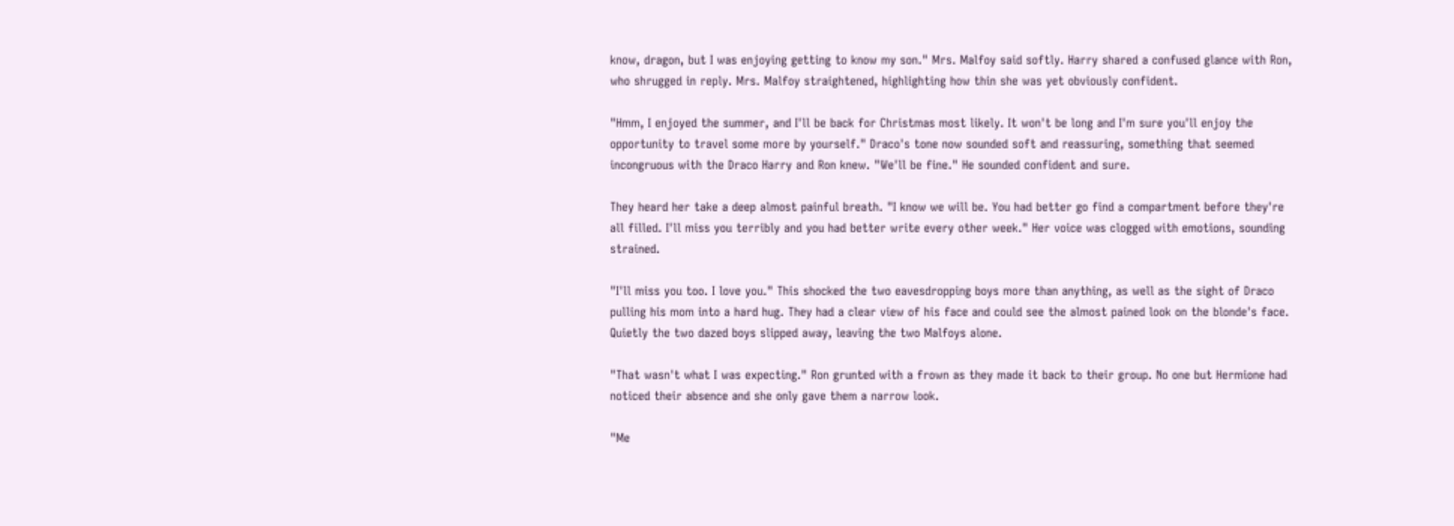know, dragon, but I was enjoying getting to know my son." Mrs. Malfoy said softly. Harry shared a confused glance with Ron, who shrugged in reply. Mrs. Malfoy straightened, highlighting how thin she was yet obviously confident.

"Hmm, I enjoyed the summer, and I'll be back for Christmas most likely. It won't be long and I'm sure you'll enjoy the opportunity to travel some more by yourself." Draco's tone now sounded soft and reassuring, something that seemed incongruous with the Draco Harry and Ron knew. "We'll be fine." He sounded confident and sure.

They heard her take a deep almost painful breath. "I know we will be. You had better go find a compartment before they're all filled. I'll miss you terribly and you had better write every other week." Her voice was clogged with emotions, sounding strained.

"I'll miss you too. I love you." This shocked the two eavesdropping boys more than anything, as well as the sight of Draco pulling his mom into a hard hug. They had a clear view of his face and could see the almost pained look on the blonde's face. Quietly the two dazed boys slipped away, leaving the two Malfoys alone.

"That wasn't what I was expecting." Ron grunted with a frown as they made it back to their group. No one but Hermione had noticed their absence and she only gave them a narrow look.

"Me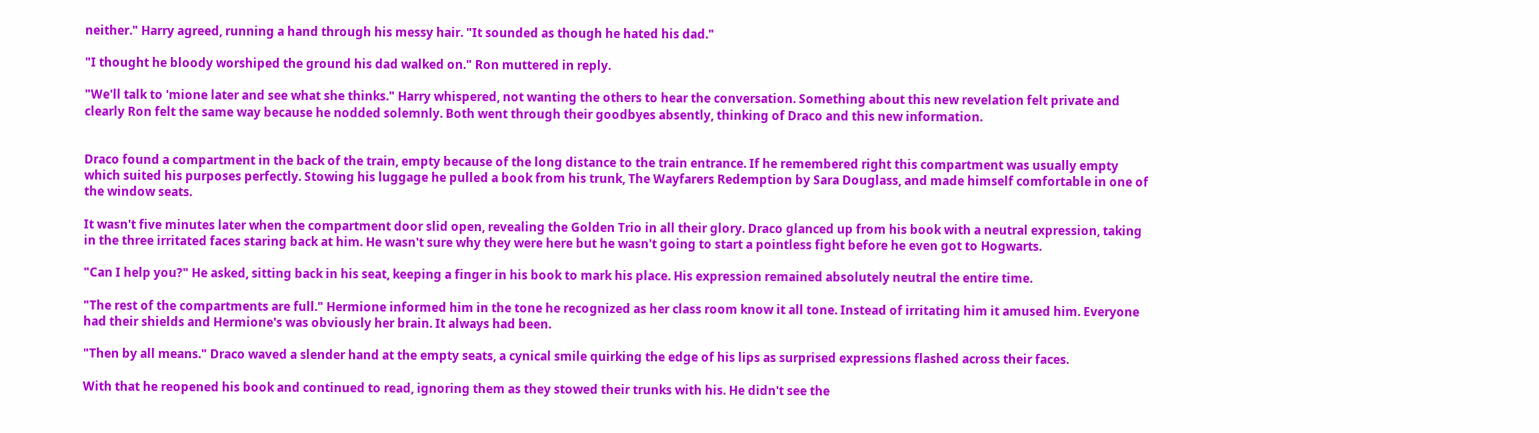neither." Harry agreed, running a hand through his messy hair. "It sounded as though he hated his dad."

"I thought he bloody worshiped the ground his dad walked on." Ron muttered in reply.

"We'll talk to 'mione later and see what she thinks." Harry whispered, not wanting the others to hear the conversation. Something about this new revelation felt private and clearly Ron felt the same way because he nodded solemnly. Both went through their goodbyes absently, thinking of Draco and this new information.


Draco found a compartment in the back of the train, empty because of the long distance to the train entrance. If he remembered right this compartment was usually empty which suited his purposes perfectly. Stowing his luggage he pulled a book from his trunk, The Wayfarers Redemption by Sara Douglass, and made himself comfortable in one of the window seats.

It wasn't five minutes later when the compartment door slid open, revealing the Golden Trio in all their glory. Draco glanced up from his book with a neutral expression, taking in the three irritated faces staring back at him. He wasn't sure why they were here but he wasn't going to start a pointless fight before he even got to Hogwarts.

"Can I help you?" He asked, sitting back in his seat, keeping a finger in his book to mark his place. His expression remained absolutely neutral the entire time.

"The rest of the compartments are full." Hermione informed him in the tone he recognized as her class room know it all tone. Instead of irritating him it amused him. Everyone had their shields and Hermione's was obviously her brain. It always had been.

"Then by all means." Draco waved a slender hand at the empty seats, a cynical smile quirking the edge of his lips as surprised expressions flashed across their faces.

With that he reopened his book and continued to read, ignoring them as they stowed their trunks with his. He didn't see the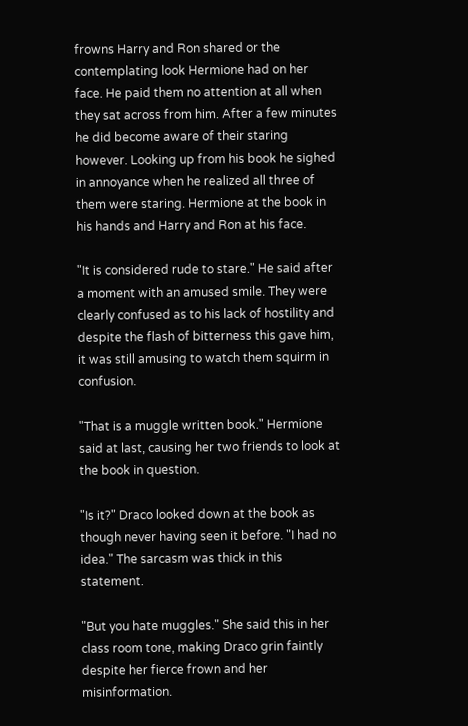frowns Harry and Ron shared or the contemplating look Hermione had on her face. He paid them no attention at all when they sat across from him. After a few minutes he did become aware of their staring however. Looking up from his book he sighed in annoyance when he realized all three of them were staring. Hermione at the book in his hands and Harry and Ron at his face.

"It is considered rude to stare." He said after a moment with an amused smile. They were clearly confused as to his lack of hostility and despite the flash of bitterness this gave him, it was still amusing to watch them squirm in confusion.

"That is a muggle written book." Hermione said at last, causing her two friends to look at the book in question.

"Is it?" Draco looked down at the book as though never having seen it before. "I had no idea." The sarcasm was thick in this statement.

"But you hate muggles." She said this in her class room tone, making Draco grin faintly despite her fierce frown and her misinformation.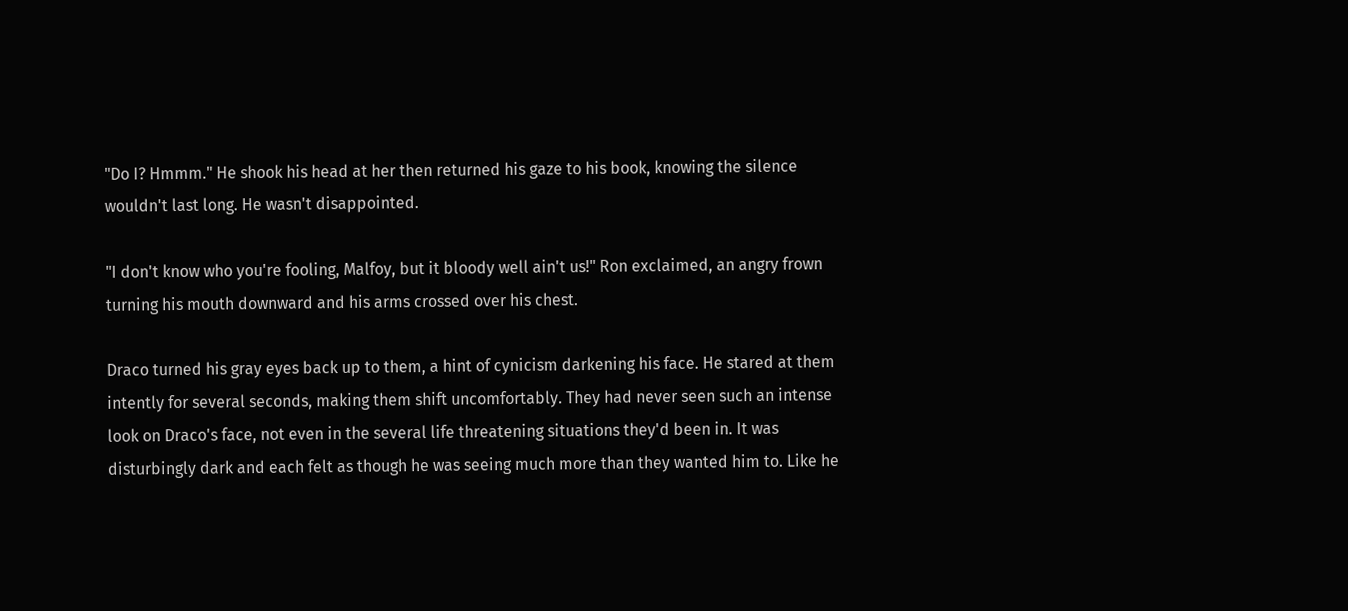"Do I? Hmmm." He shook his head at her then returned his gaze to his book, knowing the silence wouldn't last long. He wasn't disappointed.

"I don't know who you're fooling, Malfoy, but it bloody well ain't us!" Ron exclaimed, an angry frown turning his mouth downward and his arms crossed over his chest.

Draco turned his gray eyes back up to them, a hint of cynicism darkening his face. He stared at them intently for several seconds, making them shift uncomfortably. They had never seen such an intense look on Draco's face, not even in the several life threatening situations they'd been in. It was disturbingly dark and each felt as though he was seeing much more than they wanted him to. Like he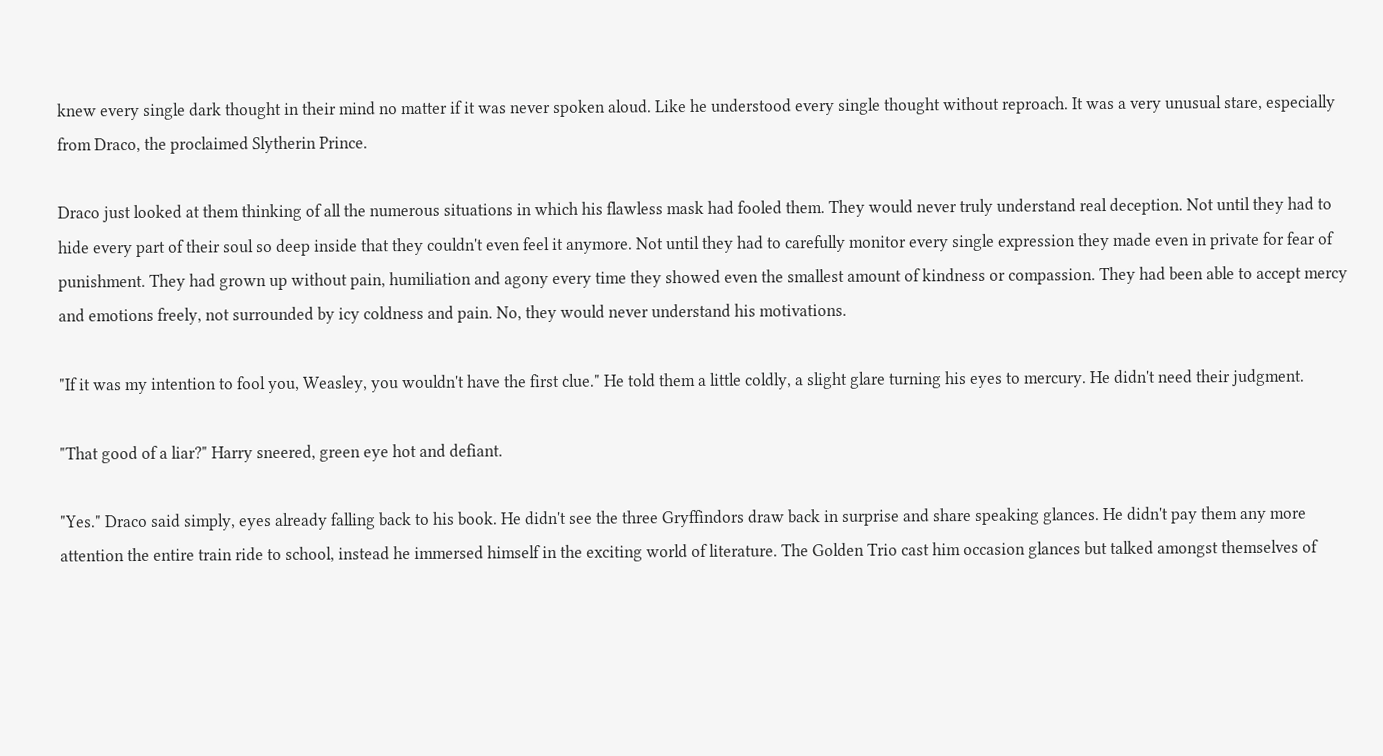knew every single dark thought in their mind no matter if it was never spoken aloud. Like he understood every single thought without reproach. It was a very unusual stare, especially from Draco, the proclaimed Slytherin Prince.

Draco just looked at them thinking of all the numerous situations in which his flawless mask had fooled them. They would never truly understand real deception. Not until they had to hide every part of their soul so deep inside that they couldn't even feel it anymore. Not until they had to carefully monitor every single expression they made even in private for fear of punishment. They had grown up without pain, humiliation and agony every time they showed even the smallest amount of kindness or compassion. They had been able to accept mercy and emotions freely, not surrounded by icy coldness and pain. No, they would never understand his motivations.

"If it was my intention to fool you, Weasley, you wouldn't have the first clue." He told them a little coldly, a slight glare turning his eyes to mercury. He didn't need their judgment.

"That good of a liar?" Harry sneered, green eye hot and defiant.

"Yes." Draco said simply, eyes already falling back to his book. He didn't see the three Gryffindors draw back in surprise and share speaking glances. He didn't pay them any more attention the entire train ride to school, instead he immersed himself in the exciting world of literature. The Golden Trio cast him occasion glances but talked amongst themselves of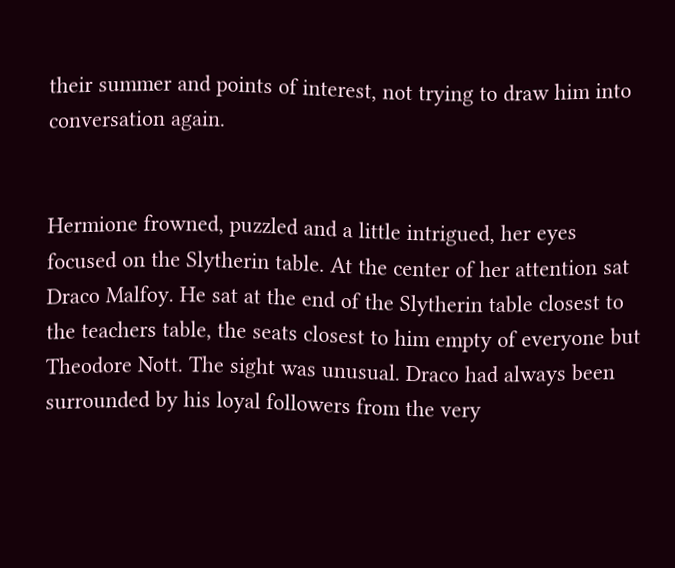their summer and points of interest, not trying to draw him into conversation again.


Hermione frowned, puzzled and a little intrigued, her eyes focused on the Slytherin table. At the center of her attention sat Draco Malfoy. He sat at the end of the Slytherin table closest to the teachers table, the seats closest to him empty of everyone but Theodore Nott. The sight was unusual. Draco had always been surrounded by his loyal followers from the very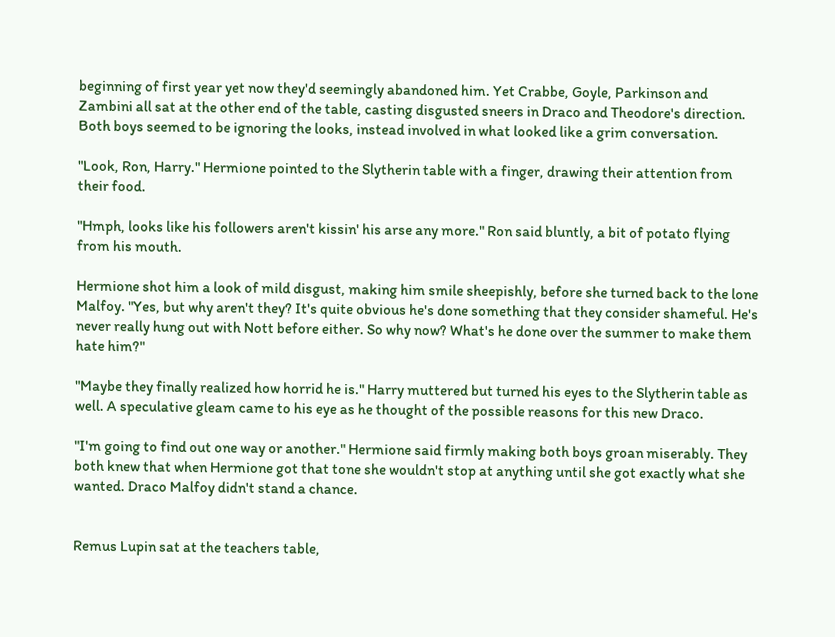beginning of first year yet now they'd seemingly abandoned him. Yet Crabbe, Goyle, Parkinson and Zambini all sat at the other end of the table, casting disgusted sneers in Draco and Theodore's direction. Both boys seemed to be ignoring the looks, instead involved in what looked like a grim conversation.

"Look, Ron, Harry." Hermione pointed to the Slytherin table with a finger, drawing their attention from their food.

"Hmph, looks like his followers aren't kissin' his arse any more." Ron said bluntly, a bit of potato flying from his mouth.

Hermione shot him a look of mild disgust, making him smile sheepishly, before she turned back to the lone Malfoy. "Yes, but why aren't they? It's quite obvious he's done something that they consider shameful. He's never really hung out with Nott before either. So why now? What's he done over the summer to make them hate him?"

"Maybe they finally realized how horrid he is." Harry muttered but turned his eyes to the Slytherin table as well. A speculative gleam came to his eye as he thought of the possible reasons for this new Draco.

"I'm going to find out one way or another." Hermione said firmly making both boys groan miserably. They both knew that when Hermione got that tone she wouldn't stop at anything until she got exactly what she wanted. Draco Malfoy didn't stand a chance.


Remus Lupin sat at the teachers table,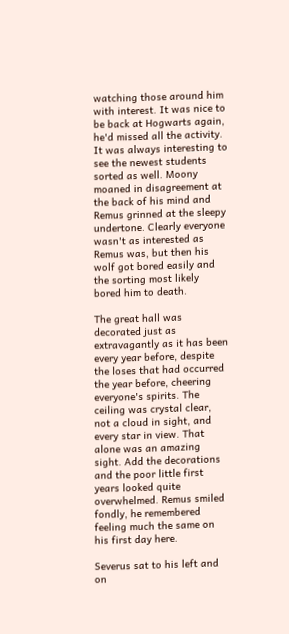watching those around him with interest. It was nice to be back at Hogwarts again, he'd missed all the activity. It was always interesting to see the newest students sorted as well. Moony moaned in disagreement at the back of his mind and Remus grinned at the sleepy undertone. Clearly everyone wasn't as interested as Remus was, but then his wolf got bored easily and the sorting most likely bored him to death.

The great hall was decorated just as extravagantly as it has been every year before, despite the loses that had occurred the year before, cheering everyone's spirits. The ceiling was crystal clear, not a cloud in sight, and every star in view. That alone was an amazing sight. Add the decorations and the poor little first years looked quite overwhelmed. Remus smiled fondly, he remembered feeling much the same on his first day here.

Severus sat to his left and on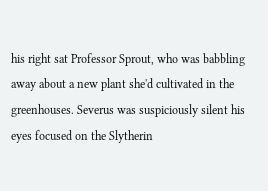his right sat Professor Sprout, who was babbling away about a new plant she'd cultivated in the greenhouses. Severus was suspiciously silent his eyes focused on the Slytherin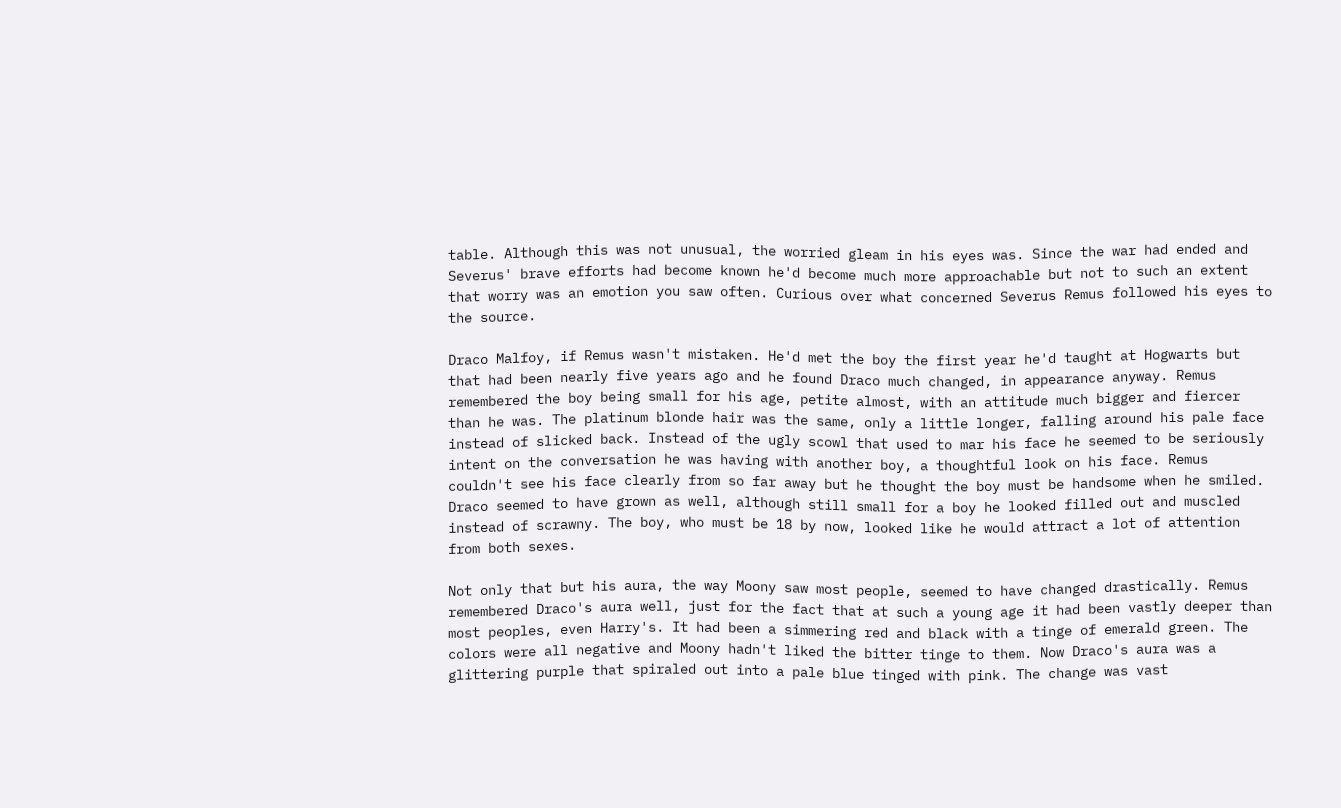table. Although this was not unusual, the worried gleam in his eyes was. Since the war had ended and Severus' brave efforts had become known he'd become much more approachable but not to such an extent that worry was an emotion you saw often. Curious over what concerned Severus Remus followed his eyes to the source.

Draco Malfoy, if Remus wasn't mistaken. He'd met the boy the first year he'd taught at Hogwarts but that had been nearly five years ago and he found Draco much changed, in appearance anyway. Remus remembered the boy being small for his age, petite almost, with an attitude much bigger and fiercer than he was. The platinum blonde hair was the same, only a little longer, falling around his pale face instead of slicked back. Instead of the ugly scowl that used to mar his face he seemed to be seriously intent on the conversation he was having with another boy, a thoughtful look on his face. Remus couldn't see his face clearly from so far away but he thought the boy must be handsome when he smiled. Draco seemed to have grown as well, although still small for a boy he looked filled out and muscled instead of scrawny. The boy, who must be 18 by now, looked like he would attract a lot of attention from both sexes.

Not only that but his aura, the way Moony saw most people, seemed to have changed drastically. Remus remembered Draco's aura well, just for the fact that at such a young age it had been vastly deeper than most peoples, even Harry's. It had been a simmering red and black with a tinge of emerald green. The colors were all negative and Moony hadn't liked the bitter tinge to them. Now Draco's aura was a glittering purple that spiraled out into a pale blue tinged with pink. The change was vast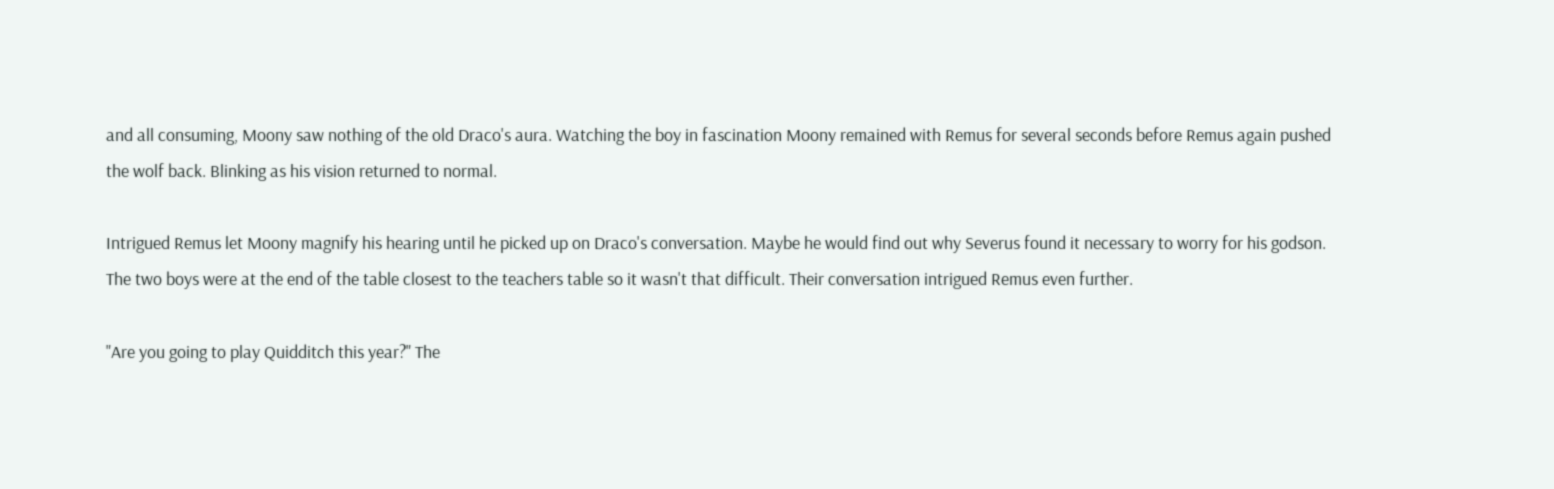and all consuming, Moony saw nothing of the old Draco's aura. Watching the boy in fascination Moony remained with Remus for several seconds before Remus again pushed the wolf back. Blinking as his vision returned to normal.

Intrigued Remus let Moony magnify his hearing until he picked up on Draco's conversation. Maybe he would find out why Severus found it necessary to worry for his godson. The two boys were at the end of the table closest to the teachers table so it wasn't that difficult. Their conversation intrigued Remus even further.

"Are you going to play Quidditch this year?" The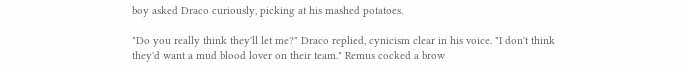boy asked Draco curiously, picking at his mashed potatoes.

"Do you really think they'll let me?" Draco replied, cynicism clear in his voice. "I don't think they'd want a mud blood lover on their team." Remus cocked a brow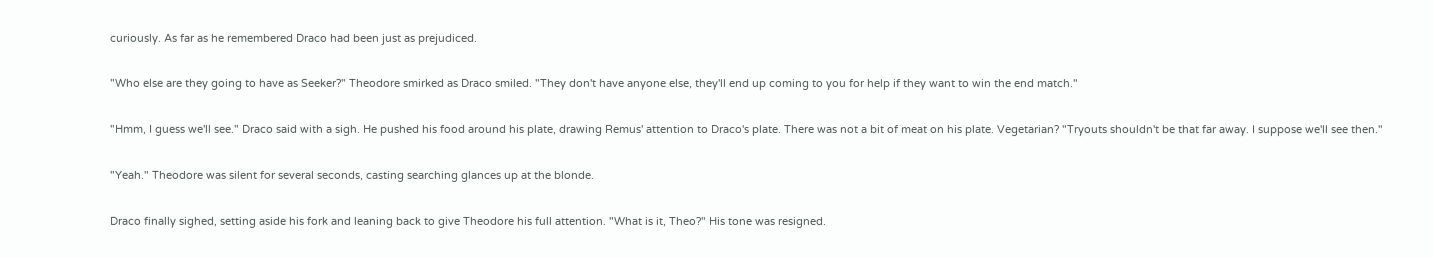curiously. As far as he remembered Draco had been just as prejudiced.

"Who else are they going to have as Seeker?" Theodore smirked as Draco smiled. "They don't have anyone else, they'll end up coming to you for help if they want to win the end match."

"Hmm, I guess we'll see." Draco said with a sigh. He pushed his food around his plate, drawing Remus' attention to Draco's plate. There was not a bit of meat on his plate. Vegetarian? "Tryouts shouldn't be that far away. I suppose we'll see then."

"Yeah." Theodore was silent for several seconds, casting searching glances up at the blonde.

Draco finally sighed, setting aside his fork and leaning back to give Theodore his full attention. "What is it, Theo?" His tone was resigned.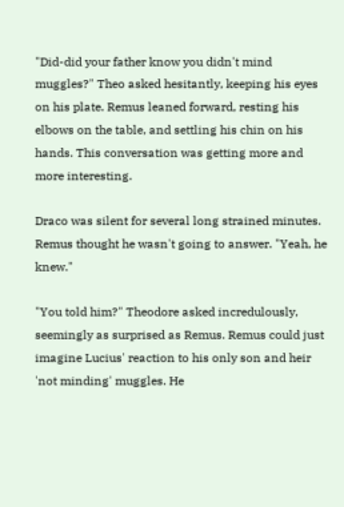"Did-did your father know you didn't mind muggles?" Theo asked hesitantly, keeping his eyes on his plate. Remus leaned forward, resting his elbows on the table, and settling his chin on his hands. This conversation was getting more and more interesting.

Draco was silent for several long strained minutes. Remus thought he wasn't going to answer. "Yeah, he knew."

"You told him?" Theodore asked incredulously, seemingly as surprised as Remus. Remus could just imagine Lucius' reaction to his only son and heir 'not minding' muggles. He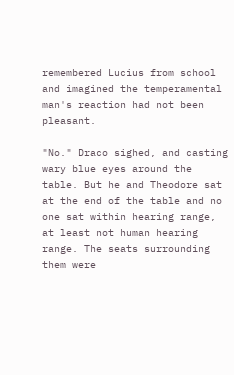remembered Lucius from school and imagined the temperamental man's reaction had not been pleasant.

"No." Draco sighed, and casting wary blue eyes around the table. But he and Theodore sat at the end of the table and no one sat within hearing range, at least not human hearing range. The seats surrounding them were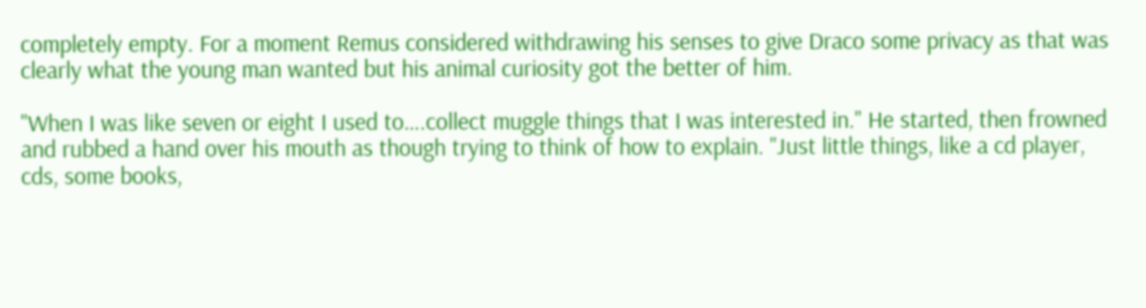completely empty. For a moment Remus considered withdrawing his senses to give Draco some privacy as that was clearly what the young man wanted but his animal curiosity got the better of him.

"When I was like seven or eight I used to….collect muggle things that I was interested in." He started, then frowned and rubbed a hand over his mouth as though trying to think of how to explain. "Just little things, like a cd player, cds, some books,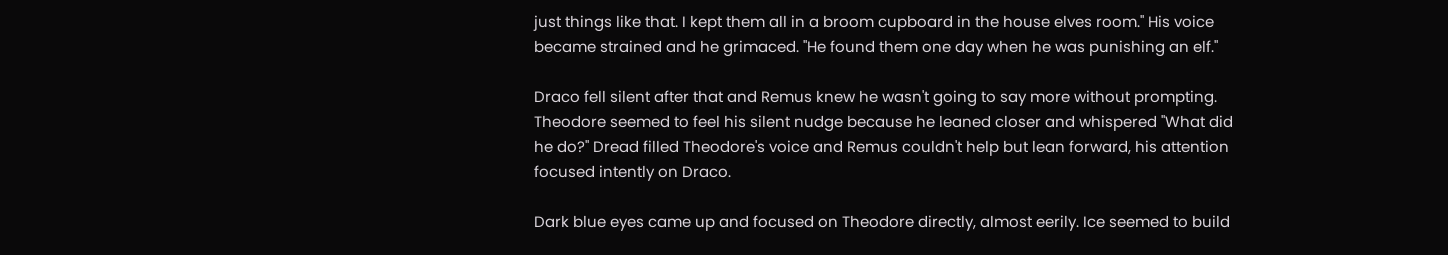just things like that. I kept them all in a broom cupboard in the house elves room." His voice became strained and he grimaced. "He found them one day when he was punishing an elf."

Draco fell silent after that and Remus knew he wasn't going to say more without prompting. Theodore seemed to feel his silent nudge because he leaned closer and whispered "What did he do?" Dread filled Theodore's voice and Remus couldn't help but lean forward, his attention focused intently on Draco.

Dark blue eyes came up and focused on Theodore directly, almost eerily. Ice seemed to build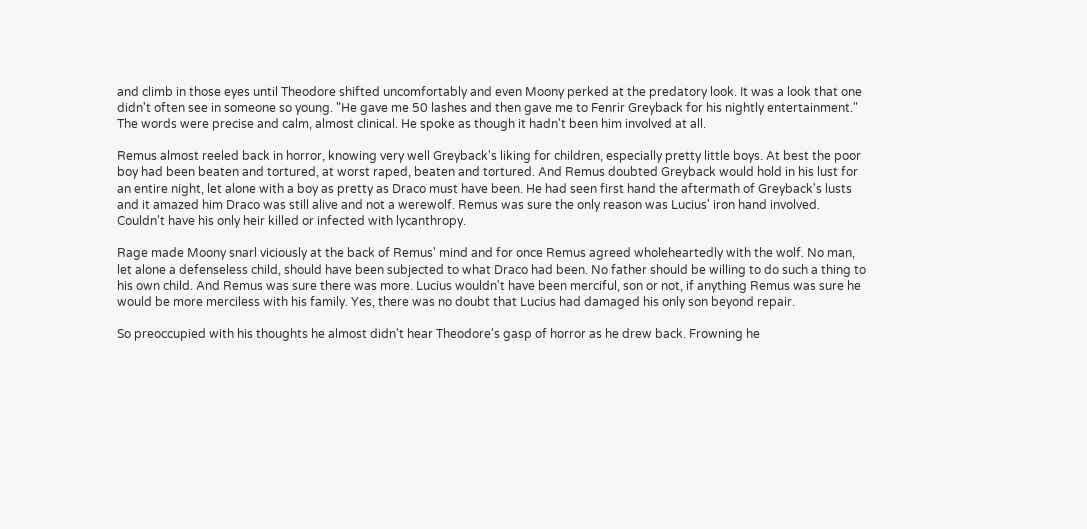and climb in those eyes until Theodore shifted uncomfortably and even Moony perked at the predatory look. It was a look that one didn't often see in someone so young. "He gave me 50 lashes and then gave me to Fenrir Greyback for his nightly entertainment." The words were precise and calm, almost clinical. He spoke as though it hadn't been him involved at all.

Remus almost reeled back in horror, knowing very well Greyback's liking for children, especially pretty little boys. At best the poor boy had been beaten and tortured, at worst raped, beaten and tortured. And Remus doubted Greyback would hold in his lust for an entire night, let alone with a boy as pretty as Draco must have been. He had seen first hand the aftermath of Greyback's lusts and it amazed him Draco was still alive and not a werewolf. Remus was sure the only reason was Lucius' iron hand involved. Couldn't have his only heir killed or infected with lycanthropy.

Rage made Moony snarl viciously at the back of Remus' mind and for once Remus agreed wholeheartedly with the wolf. No man, let alone a defenseless child, should have been subjected to what Draco had been. No father should be willing to do such a thing to his own child. And Remus was sure there was more. Lucius wouldn't have been merciful, son or not, if anything Remus was sure he would be more merciless with his family. Yes, there was no doubt that Lucius had damaged his only son beyond repair.

So preoccupied with his thoughts he almost didn't hear Theodore's gasp of horror as he drew back. Frowning he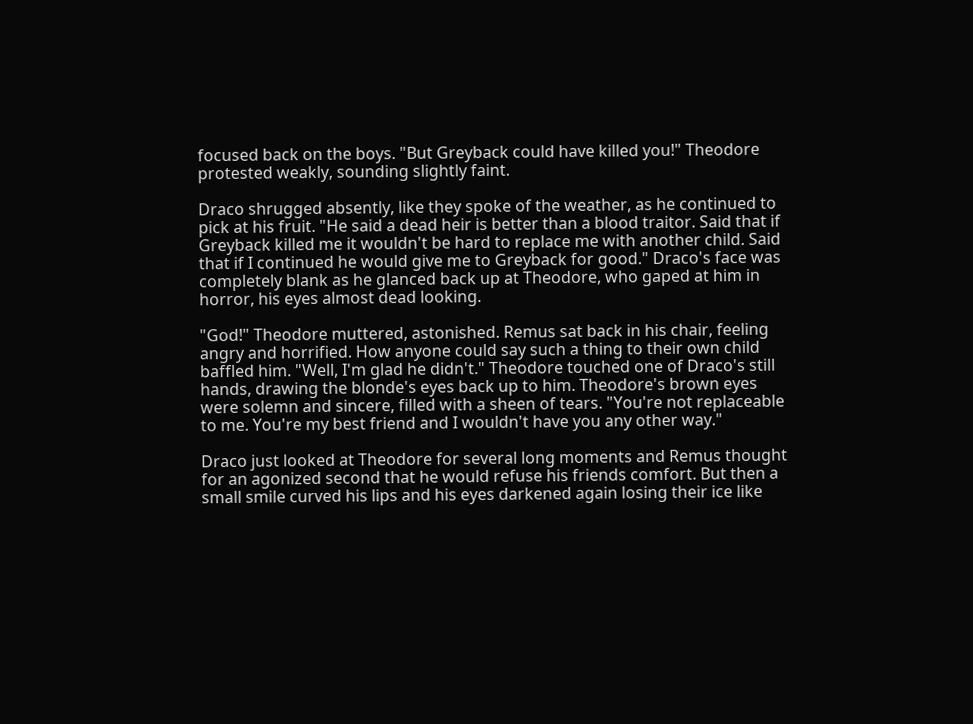focused back on the boys. "But Greyback could have killed you!" Theodore protested weakly, sounding slightly faint.

Draco shrugged absently, like they spoke of the weather, as he continued to pick at his fruit. "He said a dead heir is better than a blood traitor. Said that if Greyback killed me it wouldn't be hard to replace me with another child. Said that if I continued he would give me to Greyback for good." Draco's face was completely blank as he glanced back up at Theodore, who gaped at him in horror, his eyes almost dead looking.

"God!" Theodore muttered, astonished. Remus sat back in his chair, feeling angry and horrified. How anyone could say such a thing to their own child baffled him. "Well, I'm glad he didn't." Theodore touched one of Draco's still hands, drawing the blonde's eyes back up to him. Theodore's brown eyes were solemn and sincere, filled with a sheen of tears. "You're not replaceable to me. You're my best friend and I wouldn't have you any other way."

Draco just looked at Theodore for several long moments and Remus thought for an agonized second that he would refuse his friends comfort. But then a small smile curved his lips and his eyes darkened again losing their ice like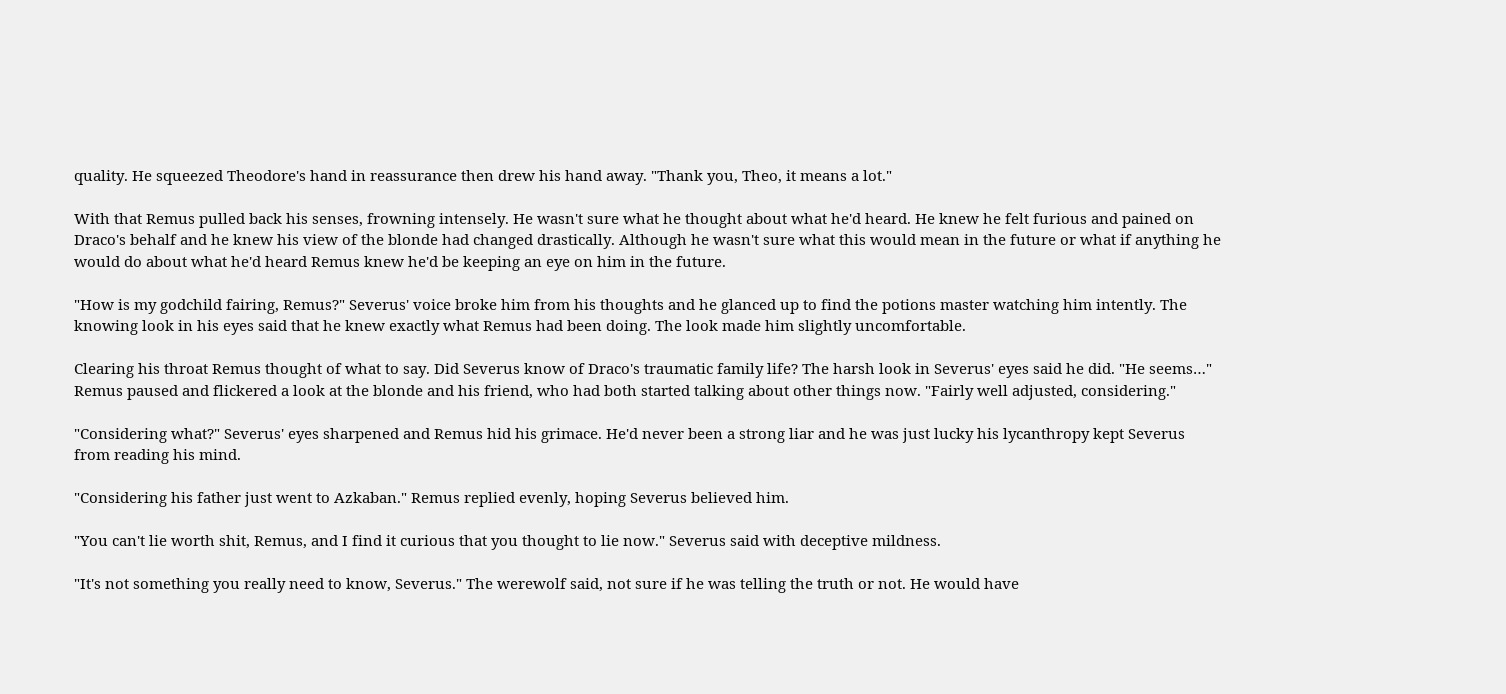quality. He squeezed Theodore's hand in reassurance then drew his hand away. "Thank you, Theo, it means a lot."

With that Remus pulled back his senses, frowning intensely. He wasn't sure what he thought about what he'd heard. He knew he felt furious and pained on Draco's behalf and he knew his view of the blonde had changed drastically. Although he wasn't sure what this would mean in the future or what if anything he would do about what he'd heard Remus knew he'd be keeping an eye on him in the future.

"How is my godchild fairing, Remus?" Severus' voice broke him from his thoughts and he glanced up to find the potions master watching him intently. The knowing look in his eyes said that he knew exactly what Remus had been doing. The look made him slightly uncomfortable.

Clearing his throat Remus thought of what to say. Did Severus know of Draco's traumatic family life? The harsh look in Severus' eyes said he did. "He seems…" Remus paused and flickered a look at the blonde and his friend, who had both started talking about other things now. "Fairly well adjusted, considering."

"Considering what?" Severus' eyes sharpened and Remus hid his grimace. He'd never been a strong liar and he was just lucky his lycanthropy kept Severus from reading his mind.

"Considering his father just went to Azkaban." Remus replied evenly, hoping Severus believed him.

"You can't lie worth shit, Remus, and I find it curious that you thought to lie now." Severus said with deceptive mildness.

"It's not something you really need to know, Severus." The werewolf said, not sure if he was telling the truth or not. He would have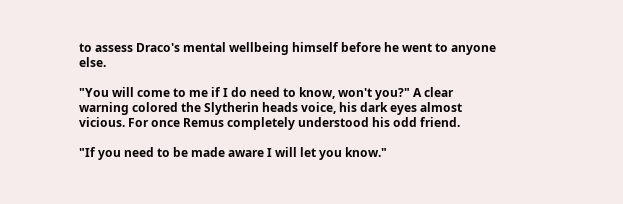to assess Draco's mental wellbeing himself before he went to anyone else.

"You will come to me if I do need to know, won't you?" A clear warning colored the Slytherin heads voice, his dark eyes almost vicious. For once Remus completely understood his odd friend.

"If you need to be made aware I will let you know."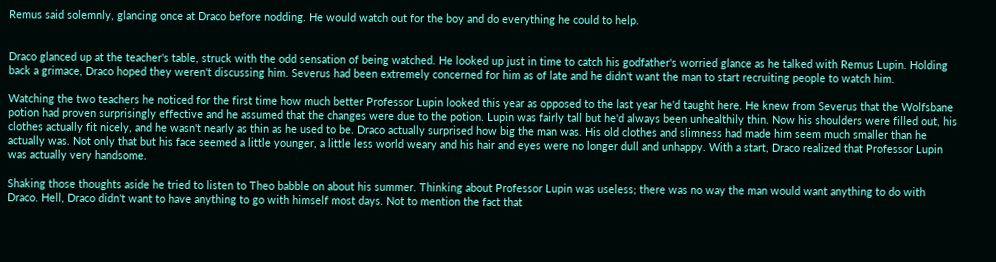Remus said solemnly, glancing once at Draco before nodding. He would watch out for the boy and do everything he could to help.


Draco glanced up at the teacher's table, struck with the odd sensation of being watched. He looked up just in time to catch his godfather's worried glance as he talked with Remus Lupin. Holding back a grimace, Draco hoped they weren't discussing him. Severus had been extremely concerned for him as of late and he didn't want the man to start recruiting people to watch him.

Watching the two teachers he noticed for the first time how much better Professor Lupin looked this year as opposed to the last year he'd taught here. He knew from Severus that the Wolfsbane potion had proven surprisingly effective and he assumed that the changes were due to the potion. Lupin was fairly tall but he'd always been unhealthily thin. Now his shoulders were filled out, his clothes actually fit nicely, and he wasn't nearly as thin as he used to be. Draco actually surprised how big the man was. His old clothes and slimness had made him seem much smaller than he actually was. Not only that but his face seemed a little younger, a little less world weary and his hair and eyes were no longer dull and unhappy. With a start, Draco realized that Professor Lupin was actually very handsome.

Shaking those thoughts aside he tried to listen to Theo babble on about his summer. Thinking about Professor Lupin was useless; there was no way the man would want anything to do with Draco. Hell, Draco didn't want to have anything to go with himself most days. Not to mention the fact that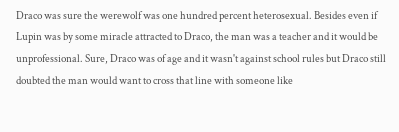Draco was sure the werewolf was one hundred percent heterosexual. Besides even if Lupin was by some miracle attracted to Draco, the man was a teacher and it would be unprofessional. Sure, Draco was of age and it wasn't against school rules but Draco still doubted the man would want to cross that line with someone like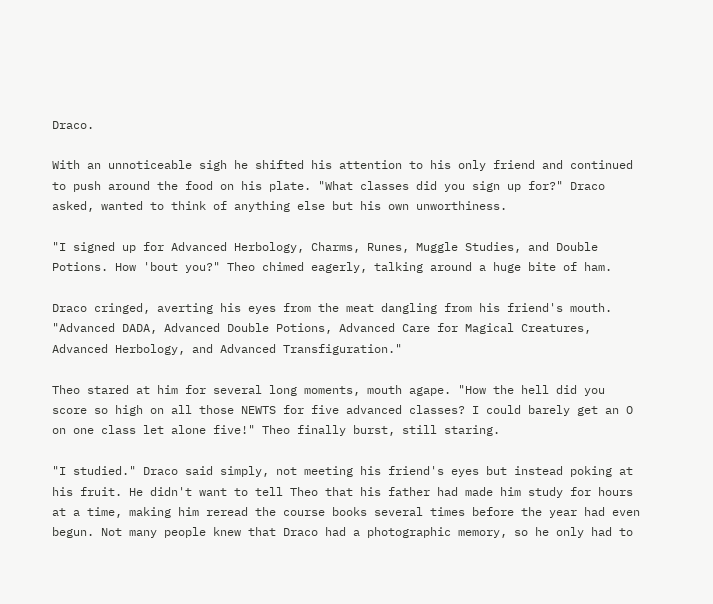Draco.

With an unnoticeable sigh he shifted his attention to his only friend and continued to push around the food on his plate. "What classes did you sign up for?" Draco asked, wanted to think of anything else but his own unworthiness.

"I signed up for Advanced Herbology, Charms, Runes, Muggle Studies, and Double Potions. How 'bout you?" Theo chimed eagerly, talking around a huge bite of ham.

Draco cringed, averting his eyes from the meat dangling from his friend's mouth. "Advanced DADA, Advanced Double Potions, Advanced Care for Magical Creatures, Advanced Herbology, and Advanced Transfiguration."

Theo stared at him for several long moments, mouth agape. "How the hell did you score so high on all those NEWTS for five advanced classes? I could barely get an O on one class let alone five!" Theo finally burst, still staring.

"I studied." Draco said simply, not meeting his friend's eyes but instead poking at his fruit. He didn't want to tell Theo that his father had made him study for hours at a time, making him reread the course books several times before the year had even begun. Not many people knew that Draco had a photographic memory, so he only had to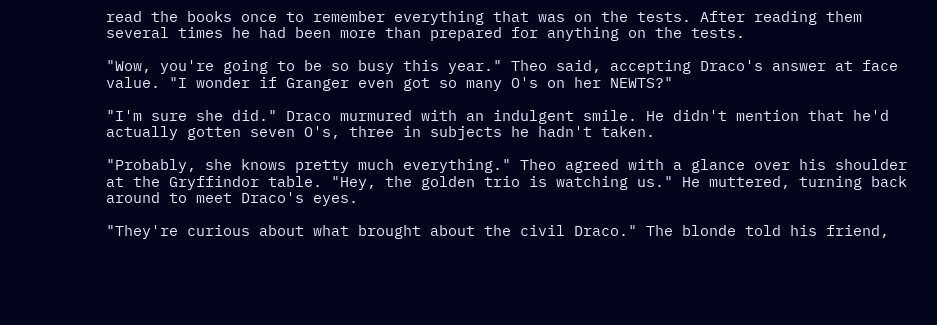read the books once to remember everything that was on the tests. After reading them several times he had been more than prepared for anything on the tests.

"Wow, you're going to be so busy this year." Theo said, accepting Draco's answer at face value. "I wonder if Granger even got so many O's on her NEWTS?"

"I'm sure she did." Draco murmured with an indulgent smile. He didn't mention that he'd actually gotten seven O's, three in subjects he hadn't taken.

"Probably, she knows pretty much everything." Theo agreed with a glance over his shoulder at the Gryffindor table. "Hey, the golden trio is watching us." He muttered, turning back around to meet Draco's eyes.

"They're curious about what brought about the civil Draco." The blonde told his friend,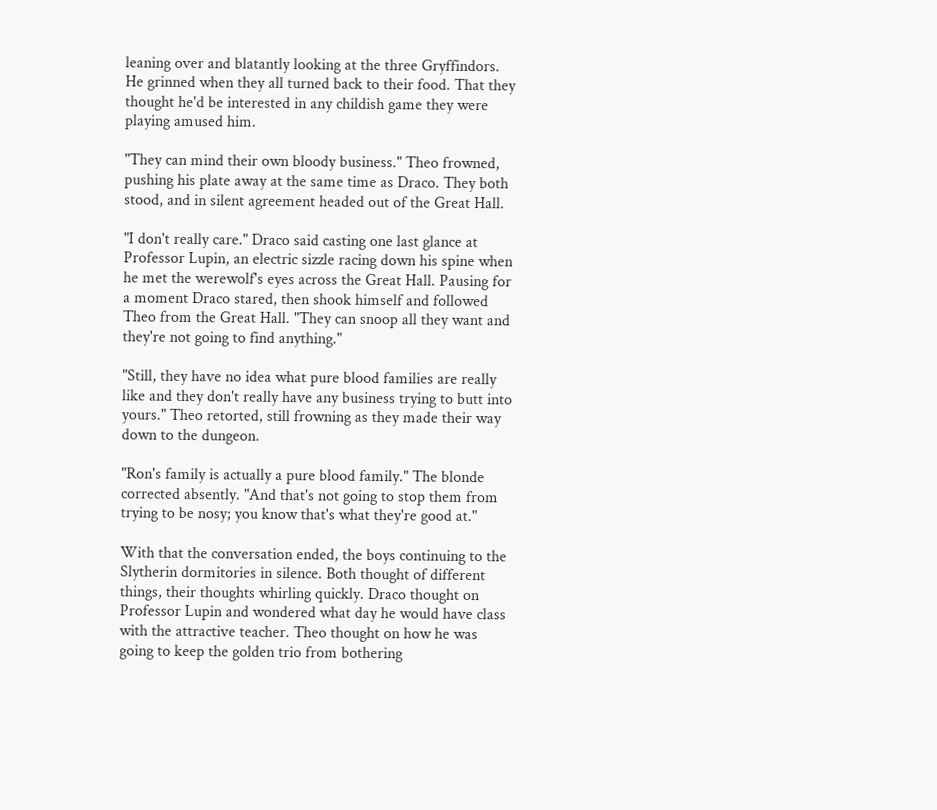leaning over and blatantly looking at the three Gryffindors. He grinned when they all turned back to their food. That they thought he'd be interested in any childish game they were playing amused him.

"They can mind their own bloody business." Theo frowned, pushing his plate away at the same time as Draco. They both stood, and in silent agreement headed out of the Great Hall.

"I don't really care." Draco said casting one last glance at Professor Lupin, an electric sizzle racing down his spine when he met the werewolf's eyes across the Great Hall. Pausing for a moment Draco stared, then shook himself and followed Theo from the Great Hall. "They can snoop all they want and they're not going to find anything."

"Still, they have no idea what pure blood families are really like and they don't really have any business trying to butt into yours." Theo retorted, still frowning as they made their way down to the dungeon.

"Ron's family is actually a pure blood family." The blonde corrected absently. "And that's not going to stop them from trying to be nosy; you know that's what they're good at."

With that the conversation ended, the boys continuing to the Slytherin dormitories in silence. Both thought of different things, their thoughts whirling quickly. Draco thought on Professor Lupin and wondered what day he would have class with the attractive teacher. Theo thought on how he was going to keep the golden trio from bothering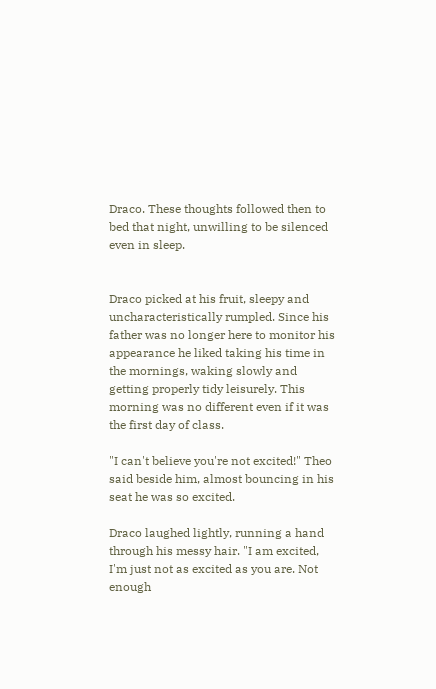Draco. These thoughts followed then to bed that night, unwilling to be silenced even in sleep.


Draco picked at his fruit, sleepy and uncharacteristically rumpled. Since his father was no longer here to monitor his appearance he liked taking his time in the mornings, waking slowly and getting properly tidy leisurely. This morning was no different even if it was the first day of class.

"I can't believe you're not excited!" Theo said beside him, almost bouncing in his seat he was so excited.

Draco laughed lightly, running a hand through his messy hair. "I am excited, I'm just not as excited as you are. Not enough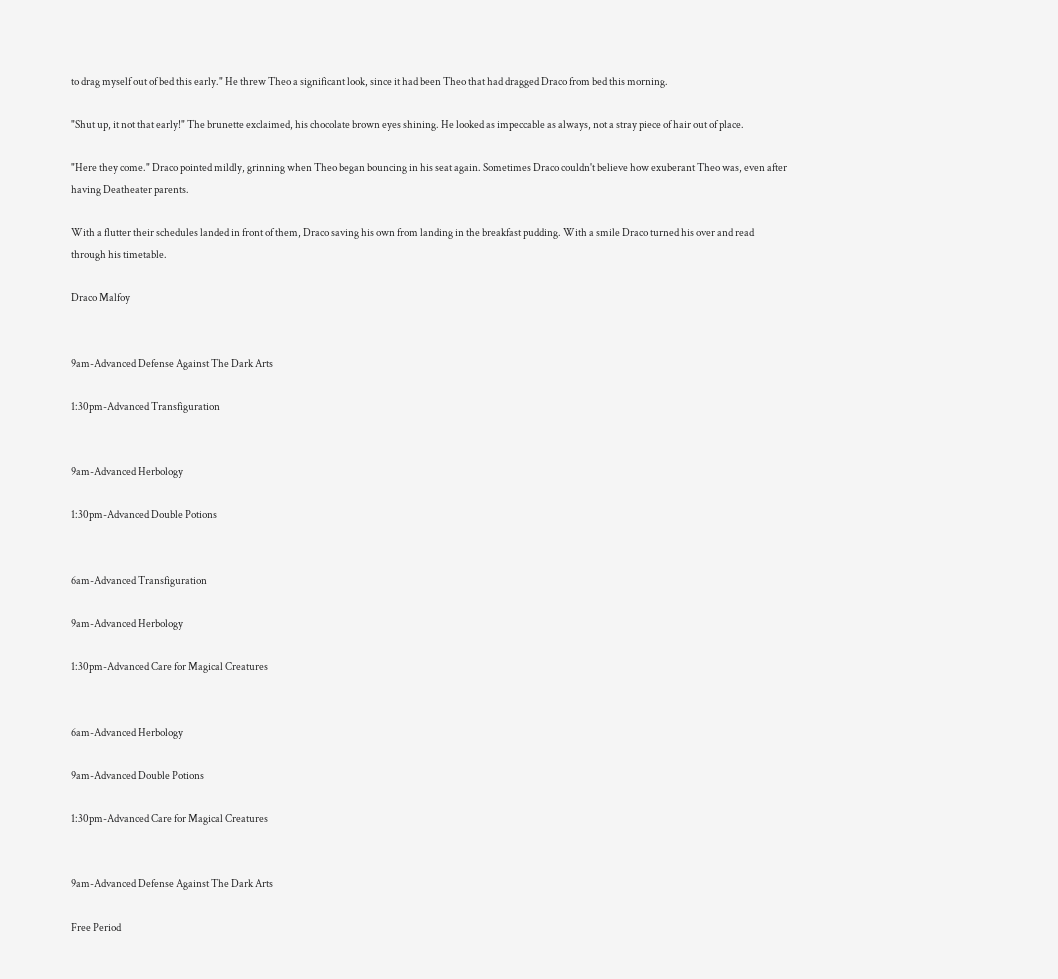to drag myself out of bed this early." He threw Theo a significant look, since it had been Theo that had dragged Draco from bed this morning.

"Shut up, it not that early!" The brunette exclaimed, his chocolate brown eyes shining. He looked as impeccable as always, not a stray piece of hair out of place.

"Here they come." Draco pointed mildly, grinning when Theo began bouncing in his seat again. Sometimes Draco couldn't believe how exuberant Theo was, even after having Deatheater parents.

With a flutter their schedules landed in front of them, Draco saving his own from landing in the breakfast pudding. With a smile Draco turned his over and read through his timetable.

Draco Malfoy


9am-Advanced Defense Against The Dark Arts

1:30pm-Advanced Transfiguration


9am-Advanced Herbology

1:30pm-Advanced Double Potions


6am-Advanced Transfiguration

9am-Advanced Herbology

1:30pm-Advanced Care for Magical Creatures


6am-Advanced Herbology

9am-Advanced Double Potions

1:30pm-Advanced Care for Magical Creatures


9am-Advanced Defense Against The Dark Arts

Free Period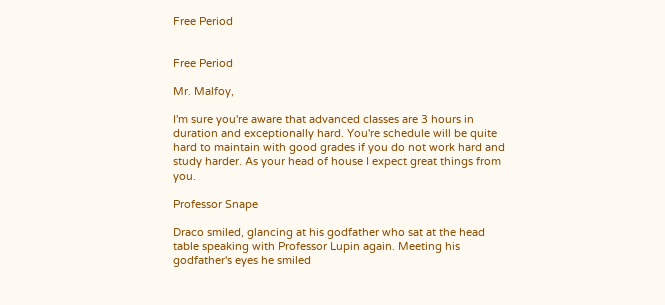Free Period


Free Period

Mr. Malfoy,

I'm sure you're aware that advanced classes are 3 hours in duration and exceptionally hard. You're schedule will be quite hard to maintain with good grades if you do not work hard and study harder. As your head of house I expect great things from you.

Professor Snape

Draco smiled, glancing at his godfather who sat at the head table speaking with Professor Lupin again. Meeting his godfather's eyes he smiled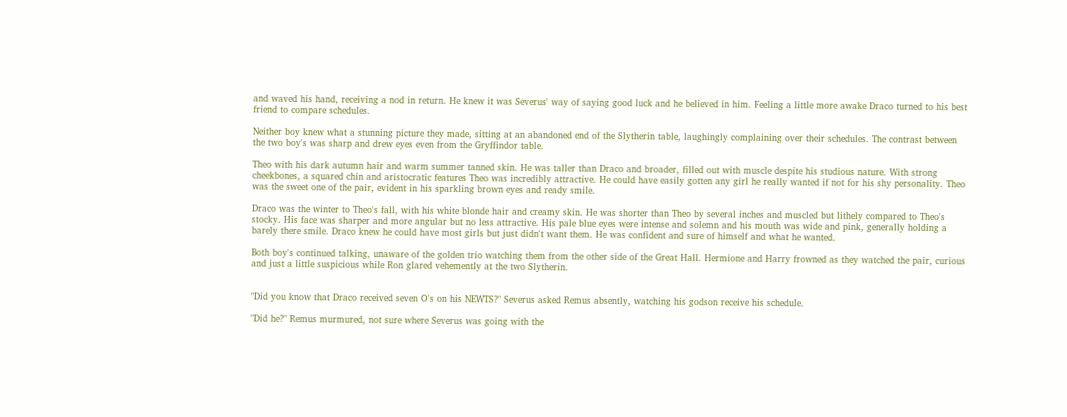and waved his hand, receiving a nod in return. He knew it was Severus' way of saying good luck and he believed in him. Feeling a little more awake Draco turned to his best friend to compare schedules.

Neither boy knew what a stunning picture they made, sitting at an abandoned end of the Slytherin table, laughingly complaining over their schedules. The contrast between the two boy's was sharp and drew eyes even from the Gryffindor table.

Theo with his dark autumn hair and warm summer tanned skin. He was taller than Draco and broader, filled out with muscle despite his studious nature. With strong cheekbones, a squared chin and aristocratic features Theo was incredibly attractive. He could have easily gotten any girl he really wanted if not for his shy personality. Theo was the sweet one of the pair, evident in his sparkling brown eyes and ready smile.

Draco was the winter to Theo's fall, with his white blonde hair and creamy skin. He was shorter than Theo by several inches and muscled but lithely compared to Theo's stocky. His face was sharper and more angular but no less attractive. His pale blue eyes were intense and solemn and his mouth was wide and pink, generally holding a barely there smile. Draco knew he could have most girls but just didn't want them. He was confident and sure of himself and what he wanted.

Both boy's continued talking, unaware of the golden trio watching them from the other side of the Great Hall. Hermione and Harry frowned as they watched the pair, curious and just a little suspicious while Ron glared vehemently at the two Slytherin.


"Did you know that Draco received seven O's on his NEWTS?" Severus asked Remus absently, watching his godson receive his schedule.

"Did he?" Remus murmured, not sure where Severus was going with the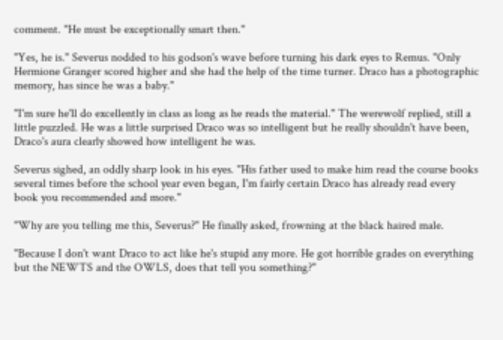comment. "He must be exceptionally smart then."

"Yes, he is." Severus nodded to his godson's wave before turning his dark eyes to Remus. "Only Hermione Granger scored higher and she had the help of the time turner. Draco has a photographic memory, has since he was a baby."

"I'm sure he'll do excellently in class as long as he reads the material." The werewolf replied, still a little puzzled. He was a little surprised Draco was so intelligent but he really shouldn't have been, Draco's aura clearly showed how intelligent he was.

Severus sighed, an oddly sharp look in his eyes. "His father used to make him read the course books several times before the school year even began, I'm fairly certain Draco has already read every book you recommended and more."

"Why are you telling me this, Severus?" He finally asked, frowning at the black haired male.

"Because I don't want Draco to act like he's stupid any more. He got horrible grades on everything but the NEWTS and the OWLS, does that tell you something?"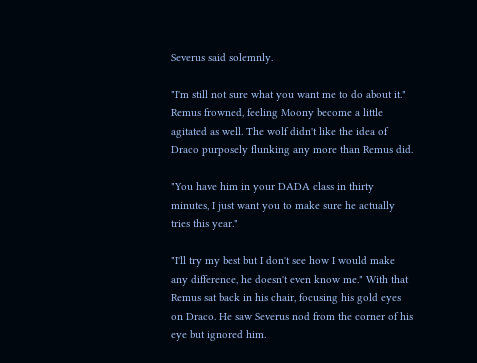Severus said solemnly.

"I'm still not sure what you want me to do about it." Remus frowned, feeling Moony become a little agitated as well. The wolf didn't like the idea of Draco purposely flunking any more than Remus did.

"You have him in your DADA class in thirty minutes, I just want you to make sure he actually tries this year."

"I'll try my best but I don't see how I would make any difference, he doesn't even know me." With that Remus sat back in his chair, focusing his gold eyes on Draco. He saw Severus nod from the corner of his eye but ignored him.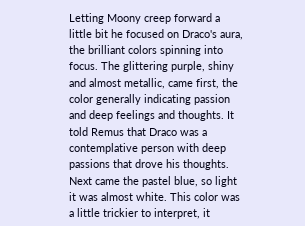Letting Moony creep forward a little bit he focused on Draco's aura, the brilliant colors spinning into focus. The glittering purple, shiny and almost metallic, came first, the color generally indicating passion and deep feelings and thoughts. It told Remus that Draco was a contemplative person with deep passions that drove his thoughts. Next came the pastel blue, so light it was almost white. This color was a little trickier to interpret, it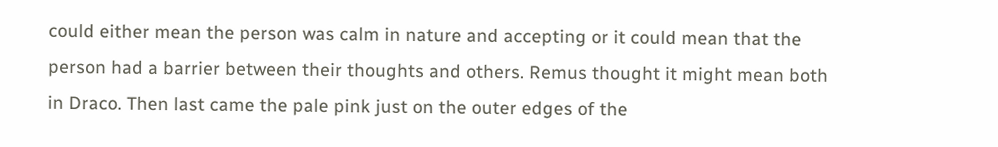could either mean the person was calm in nature and accepting or it could mean that the person had a barrier between their thoughts and others. Remus thought it might mean both in Draco. Then last came the pale pink just on the outer edges of the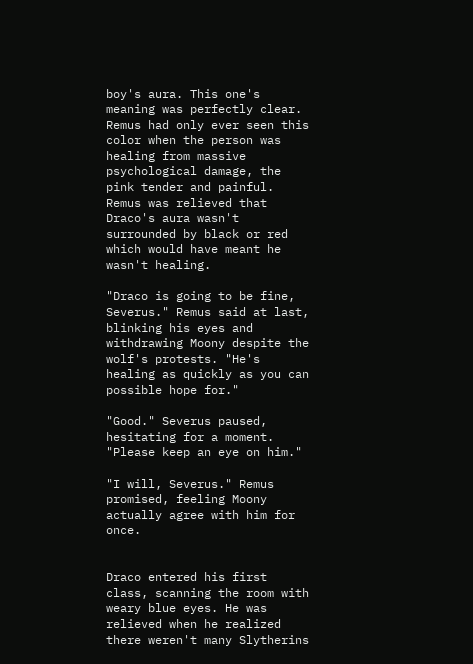boy's aura. This one's meaning was perfectly clear. Remus had only ever seen this color when the person was healing from massive psychological damage, the pink tender and painful. Remus was relieved that Draco's aura wasn't surrounded by black or red which would have meant he wasn't healing.

"Draco is going to be fine, Severus." Remus said at last, blinking his eyes and withdrawing Moony despite the wolf's protests. "He's healing as quickly as you can possible hope for."

"Good." Severus paused, hesitating for a moment. "Please keep an eye on him."

"I will, Severus." Remus promised, feeling Moony actually agree with him for once.


Draco entered his first class, scanning the room with weary blue eyes. He was relieved when he realized there weren't many Slytherins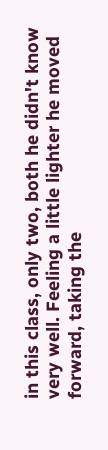in this class, only two, both he didn't know very well. Feeling a little lighter he moved forward, taking the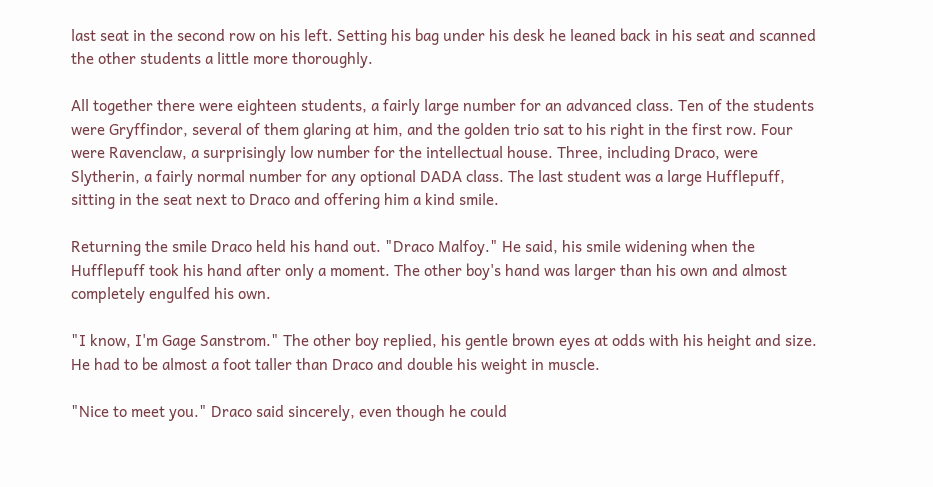last seat in the second row on his left. Setting his bag under his desk he leaned back in his seat and scanned the other students a little more thoroughly.

All together there were eighteen students, a fairly large number for an advanced class. Ten of the students were Gryffindor, several of them glaring at him, and the golden trio sat to his right in the first row. Four were Ravenclaw, a surprisingly low number for the intellectual house. Three, including Draco, were Slytherin, a fairly normal number for any optional DADA class. The last student was a large Hufflepuff, sitting in the seat next to Draco and offering him a kind smile.

Returning the smile Draco held his hand out. "Draco Malfoy." He said, his smile widening when the Hufflepuff took his hand after only a moment. The other boy's hand was larger than his own and almost completely engulfed his own.

"I know, I'm Gage Sanstrom." The other boy replied, his gentle brown eyes at odds with his height and size. He had to be almost a foot taller than Draco and double his weight in muscle.

"Nice to meet you." Draco said sincerely, even though he could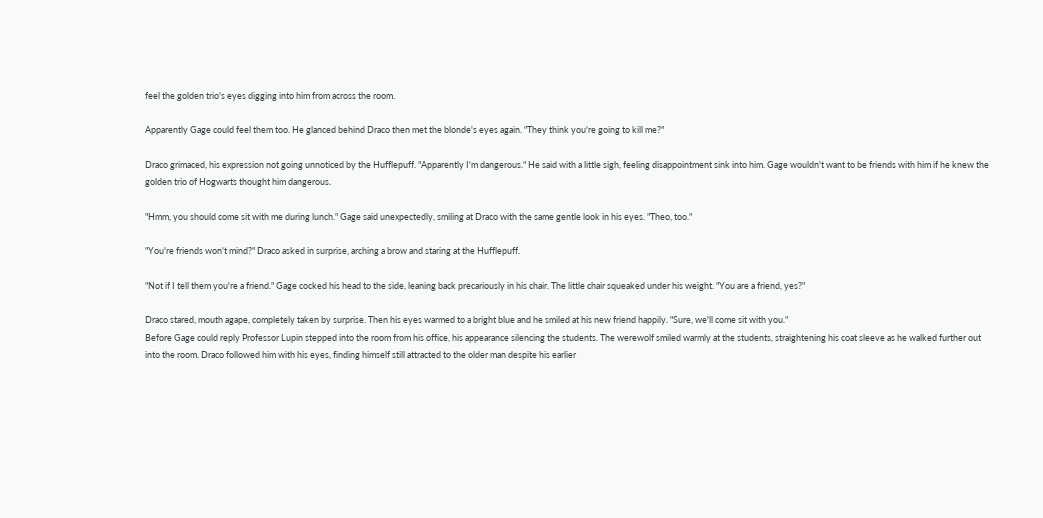feel the golden trio's eyes digging into him from across the room.

Apparently Gage could feel them too. He glanced behind Draco then met the blonde's eyes again. "They think you're going to kill me?"

Draco grimaced, his expression not going unnoticed by the Hufflepuff. "Apparently I'm dangerous." He said with a little sigh, feeling disappointment sink into him. Gage wouldn't want to be friends with him if he knew the golden trio of Hogwarts thought him dangerous.

"Hmm, you should come sit with me during lunch." Gage said unexpectedly, smiling at Draco with the same gentle look in his eyes. "Theo, too."

"You're friends won't mind?" Draco asked in surprise, arching a brow and staring at the Hufflepuff.

"Not if I tell them you're a friend." Gage cocked his head to the side, leaning back precariously in his chair. The little chair squeaked under his weight. "You are a friend, yes?"

Draco stared, mouth agape, completely taken by surprise. Then his eyes warmed to a bright blue and he smiled at his new friend happily. "Sure, we'll come sit with you."
Before Gage could reply Professor Lupin stepped into the room from his office, his appearance silencing the students. The werewolf smiled warmly at the students, straightening his coat sleeve as he walked further out into the room. Draco followed him with his eyes, finding himself still attracted to the older man despite his earlier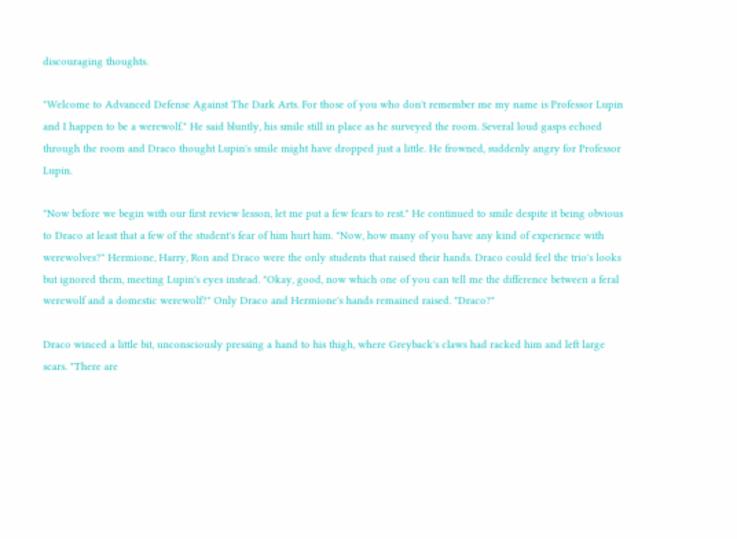discouraging thoughts.

"Welcome to Advanced Defense Against The Dark Arts. For those of you who don't remember me my name is Professor Lupin and I happen to be a werewolf." He said bluntly, his smile still in place as he surveyed the room. Several loud gasps echoed through the room and Draco thought Lupin's smile might have dropped just a little. He frowned, suddenly angry for Professor Lupin.

"Now before we begin with our first review lesson, let me put a few fears to rest." He continued to smile despite it being obvious to Draco at least that a few of the student's fear of him hurt him. "Now, how many of you have any kind of experience with werewolves?" Hermione, Harry, Ron and Draco were the only students that raised their hands. Draco could feel the trio's looks but ignored them, meeting Lupin's eyes instead. "Okay, good, now which one of you can tell me the difference between a feral werewolf and a domestic werewolf?" Only Draco and Hermione's hands remained raised. "Draco?"

Draco winced a little bit, unconsciously pressing a hand to his thigh, where Greyback's claws had racked him and left large scars. "There are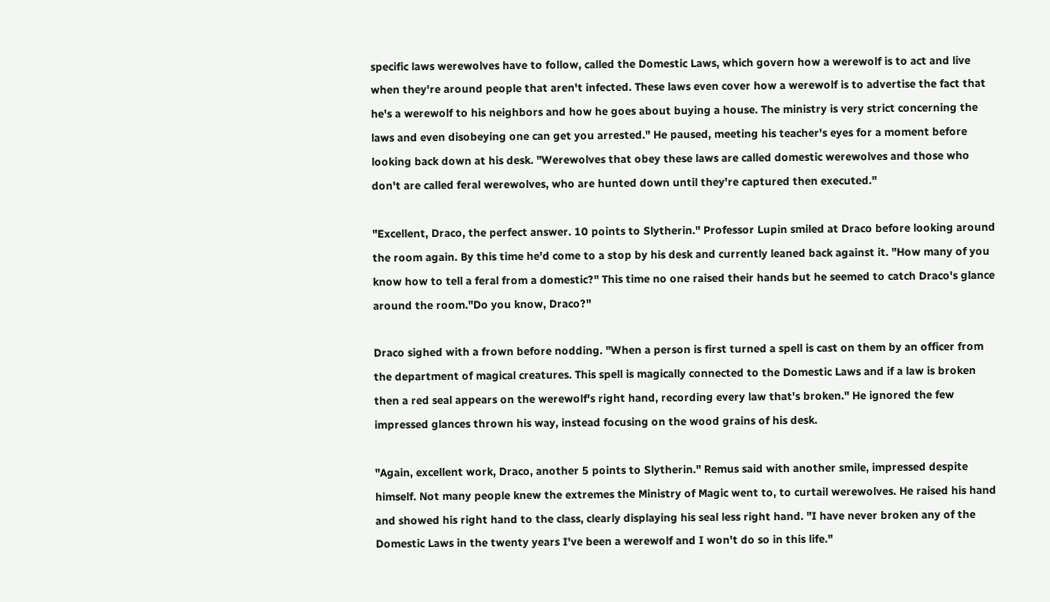specific laws werewolves have to follow, called the Domestic Laws, which govern how a werewolf is to act and live when they're around people that aren't infected. These laws even cover how a werewolf is to advertise the fact that he's a werewolf to his neighbors and how he goes about buying a house. The ministry is very strict concerning the laws and even disobeying one can get you arrested." He paused, meeting his teacher's eyes for a moment before looking back down at his desk. "Werewolves that obey these laws are called domestic werewolves and those who don't are called feral werewolves, who are hunted down until they're captured then executed."

"Excellent, Draco, the perfect answer. 10 points to Slytherin." Professor Lupin smiled at Draco before looking around the room again. By this time he'd come to a stop by his desk and currently leaned back against it. "How many of you know how to tell a feral from a domestic?" This time no one raised their hands but he seemed to catch Draco's glance around the room."Do you know, Draco?"

Draco sighed with a frown before nodding. "When a person is first turned a spell is cast on them by an officer from the department of magical creatures. This spell is magically connected to the Domestic Laws and if a law is broken then a red seal appears on the werewolf's right hand, recording every law that's broken." He ignored the few impressed glances thrown his way, instead focusing on the wood grains of his desk.

"Again, excellent work, Draco, another 5 points to Slytherin." Remus said with another smile, impressed despite himself. Not many people knew the extremes the Ministry of Magic went to, to curtail werewolves. He raised his hand and showed his right hand to the class, clearly displaying his seal less right hand. "I have never broken any of the Domestic Laws in the twenty years I've been a werewolf and I won't do so in this life."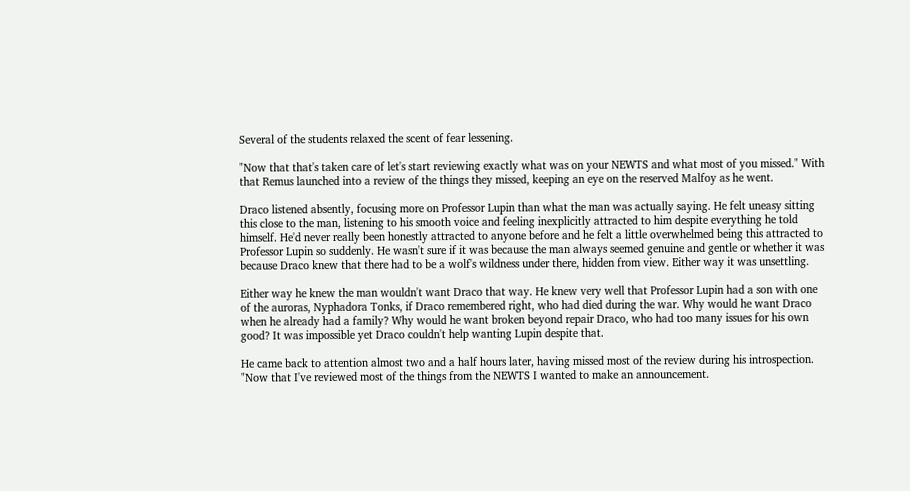Several of the students relaxed the scent of fear lessening.

"Now that that's taken care of let's start reviewing exactly what was on your NEWTS and what most of you missed." With that Remus launched into a review of the things they missed, keeping an eye on the reserved Malfoy as he went.

Draco listened absently, focusing more on Professor Lupin than what the man was actually saying. He felt uneasy sitting this close to the man, listening to his smooth voice and feeling inexplicitly attracted to him despite everything he told himself. He'd never really been honestly attracted to anyone before and he felt a little overwhelmed being this attracted to Professor Lupin so suddenly. He wasn't sure if it was because the man always seemed genuine and gentle or whether it was because Draco knew that there had to be a wolf's wildness under there, hidden from view. Either way it was unsettling.

Either way he knew the man wouldn't want Draco that way. He knew very well that Professor Lupin had a son with one of the auroras, Nyphadora Tonks, if Draco remembered right, who had died during the war. Why would he want Draco when he already had a family? Why would he want broken beyond repair Draco, who had too many issues for his own good? It was impossible yet Draco couldn't help wanting Lupin despite that.

He came back to attention almost two and a half hours later, having missed most of the review during his introspection. "Now that I've reviewed most of the things from the NEWTS I wanted to make an announcement.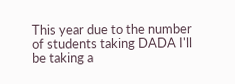This year due to the number of students taking DADA I'll be taking a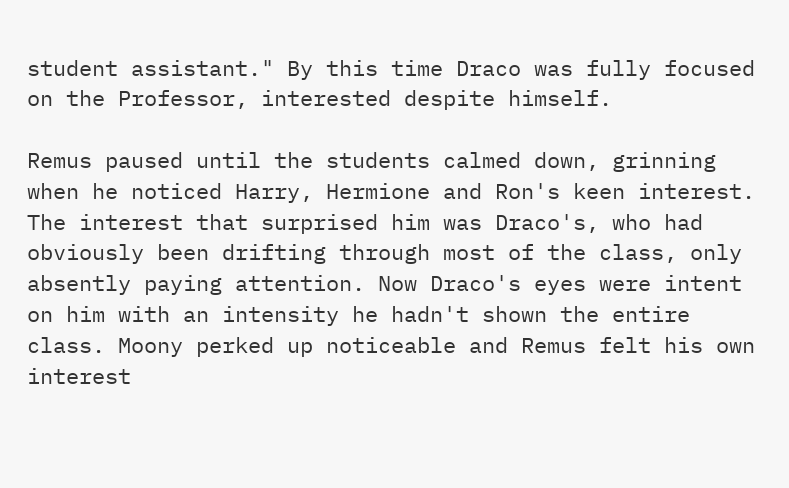student assistant." By this time Draco was fully focused on the Professor, interested despite himself.

Remus paused until the students calmed down, grinning when he noticed Harry, Hermione and Ron's keen interest. The interest that surprised him was Draco's, who had obviously been drifting through most of the class, only absently paying attention. Now Draco's eyes were intent on him with an intensity he hadn't shown the entire class. Moony perked up noticeable and Remus felt his own interest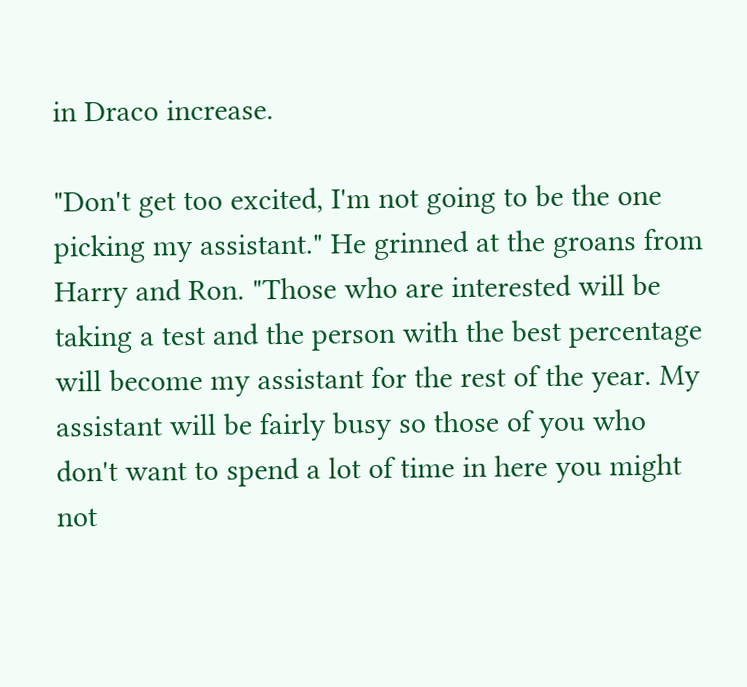in Draco increase.

"Don't get too excited, I'm not going to be the one picking my assistant." He grinned at the groans from Harry and Ron. "Those who are interested will be taking a test and the person with the best percentage will become my assistant for the rest of the year. My assistant will be fairly busy so those of you who don't want to spend a lot of time in here you might not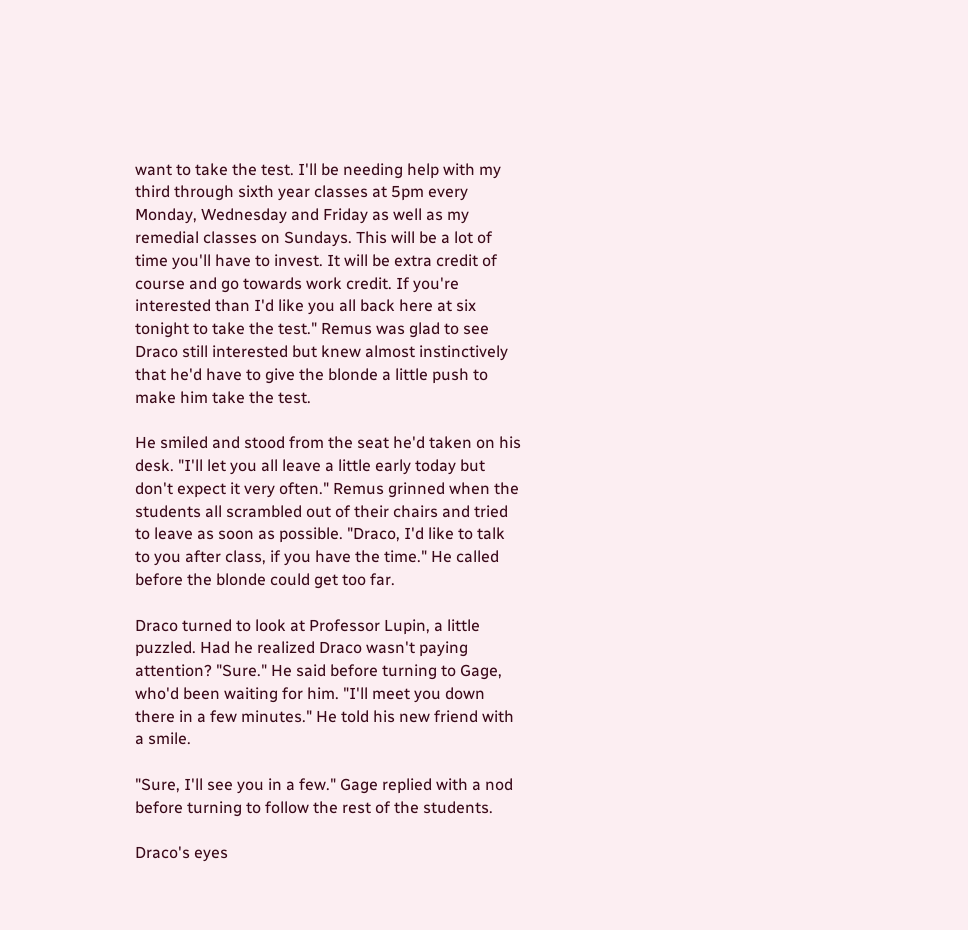want to take the test. I'll be needing help with my third through sixth year classes at 5pm every Monday, Wednesday and Friday as well as my remedial classes on Sundays. This will be a lot of time you'll have to invest. It will be extra credit of course and go towards work credit. If you're interested than I'd like you all back here at six tonight to take the test." Remus was glad to see Draco still interested but knew almost instinctively that he'd have to give the blonde a little push to make him take the test.

He smiled and stood from the seat he'd taken on his desk. "I'll let you all leave a little early today but don't expect it very often." Remus grinned when the students all scrambled out of their chairs and tried to leave as soon as possible. "Draco, I'd like to talk to you after class, if you have the time." He called before the blonde could get too far.

Draco turned to look at Professor Lupin, a little puzzled. Had he realized Draco wasn't paying attention? "Sure." He said before turning to Gage, who'd been waiting for him. "I'll meet you down there in a few minutes." He told his new friend with a smile.

"Sure, I'll see you in a few." Gage replied with a nod before turning to follow the rest of the students.

Draco's eyes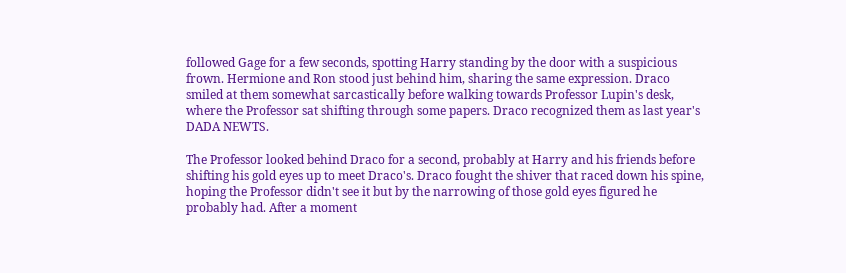followed Gage for a few seconds, spotting Harry standing by the door with a suspicious frown. Hermione and Ron stood just behind him, sharing the same expression. Draco smiled at them somewhat sarcastically before walking towards Professor Lupin's desk, where the Professor sat shifting through some papers. Draco recognized them as last year's DADA NEWTS.

The Professor looked behind Draco for a second, probably at Harry and his friends before shifting his gold eyes up to meet Draco's. Draco fought the shiver that raced down his spine, hoping the Professor didn't see it but by the narrowing of those gold eyes figured he probably had. After a moment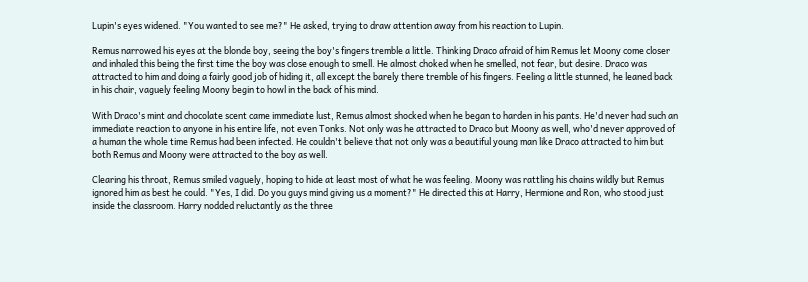Lupin's eyes widened. "You wanted to see me?" He asked, trying to draw attention away from his reaction to Lupin.

Remus narrowed his eyes at the blonde boy, seeing the boy's fingers tremble a little. Thinking Draco afraid of him Remus let Moony come closer and inhaled this being the first time the boy was close enough to smell. He almost choked when he smelled, not fear, but desire. Draco was attracted to him and doing a fairly good job of hiding it, all except the barely there tremble of his fingers. Feeling a little stunned, he leaned back in his chair, vaguely feeling Moony begin to howl in the back of his mind.

With Draco's mint and chocolate scent came immediate lust, Remus almost shocked when he began to harden in his pants. He'd never had such an immediate reaction to anyone in his entire life, not even Tonks. Not only was he attracted to Draco but Moony as well, who'd never approved of a human the whole time Remus had been infected. He couldn't believe that not only was a beautiful young man like Draco attracted to him but both Remus and Moony were attracted to the boy as well.

Clearing his throat, Remus smiled vaguely, hoping to hide at least most of what he was feeling. Moony was rattling his chains wildly but Remus ignored him as best he could. "Yes, I did. Do you guys mind giving us a moment?" He directed this at Harry, Hermione and Ron, who stood just inside the classroom. Harry nodded reluctantly as the three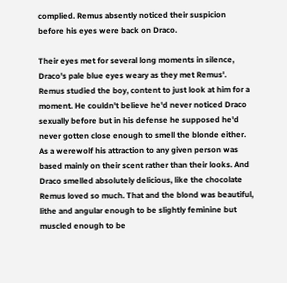complied. Remus absently noticed their suspicion before his eyes were back on Draco.

Their eyes met for several long moments in silence, Draco's pale blue eyes weary as they met Remus'. Remus studied the boy, content to just look at him for a moment. He couldn't believe he'd never noticed Draco sexually before but in his defense he supposed he'd never gotten close enough to smell the blonde either. As a werewolf his attraction to any given person was based mainly on their scent rather than their looks. And Draco smelled absolutely delicious, like the chocolate Remus loved so much. That and the blond was beautiful, lithe and angular enough to be slightly feminine but muscled enough to be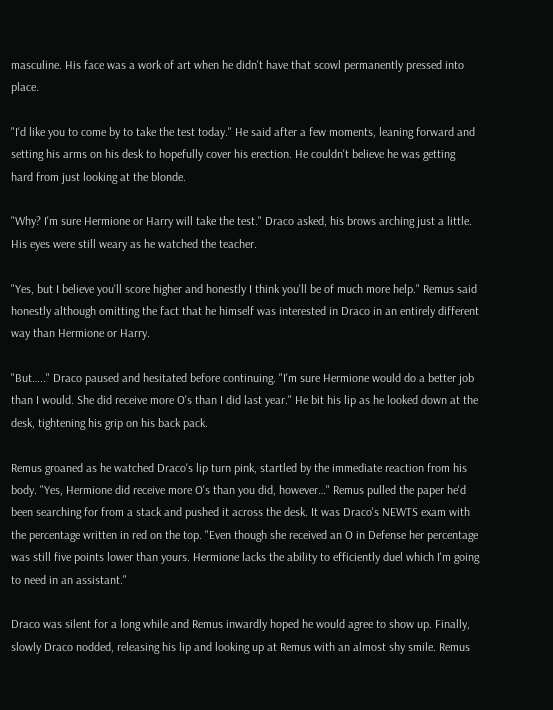masculine. His face was a work of art when he didn't have that scowl permanently pressed into place.

"I'd like you to come by to take the test today." He said after a few moments, leaning forward and setting his arms on his desk to hopefully cover his erection. He couldn't believe he was getting hard from just looking at the blonde.

"Why? I'm sure Hermione or Harry will take the test." Draco asked, his brows arching just a little. His eyes were still weary as he watched the teacher.

"Yes, but I believe you'll score higher and honestly I think you'll be of much more help." Remus said honestly although omitting the fact that he himself was interested in Draco in an entirely different way than Hermione or Harry.

"But….." Draco paused and hesitated before continuing. "I'm sure Hermione would do a better job than I would. She did receive more O's than I did last year." He bit his lip as he looked down at the desk, tightening his grip on his back pack.

Remus groaned as he watched Draco's lip turn pink, startled by the immediate reaction from his body. "Yes, Hermione did receive more O's than you did, however…" Remus pulled the paper he'd been searching for from a stack and pushed it across the desk. It was Draco's NEWTS exam with the percentage written in red on the top. "Even though she received an O in Defense her percentage was still five points lower than yours. Hermione lacks the ability to efficiently duel which I'm going to need in an assistant."

Draco was silent for a long while and Remus inwardly hoped he would agree to show up. Finally, slowly Draco nodded, releasing his lip and looking up at Remus with an almost shy smile. Remus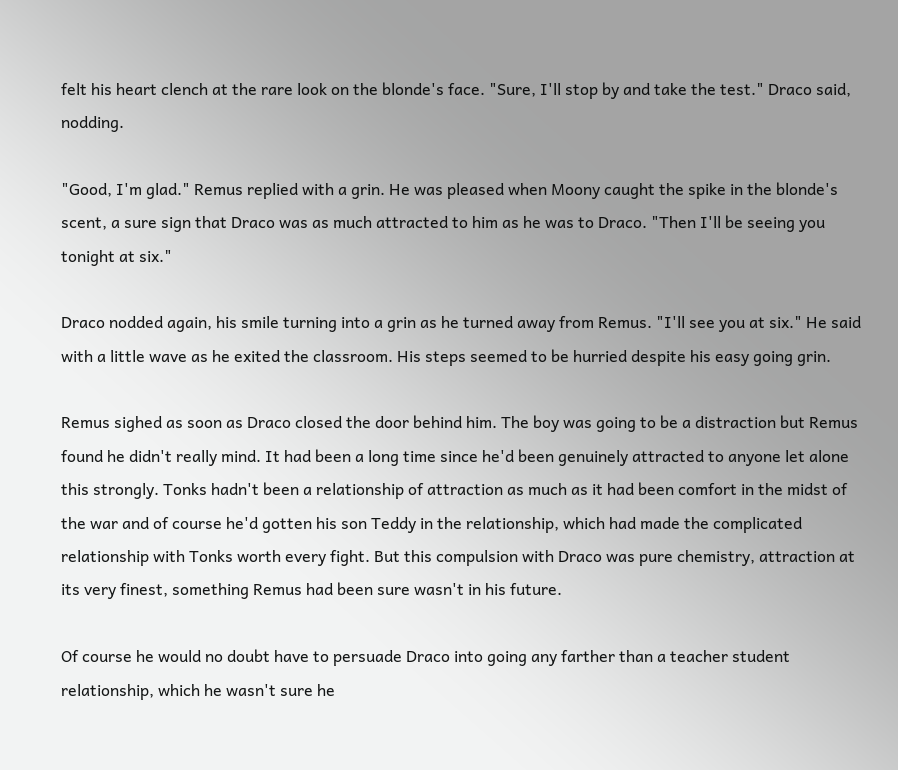felt his heart clench at the rare look on the blonde's face. "Sure, I'll stop by and take the test." Draco said, nodding.

"Good, I'm glad." Remus replied with a grin. He was pleased when Moony caught the spike in the blonde's scent, a sure sign that Draco was as much attracted to him as he was to Draco. "Then I'll be seeing you tonight at six."

Draco nodded again, his smile turning into a grin as he turned away from Remus. "I'll see you at six." He said with a little wave as he exited the classroom. His steps seemed to be hurried despite his easy going grin.

Remus sighed as soon as Draco closed the door behind him. The boy was going to be a distraction but Remus found he didn't really mind. It had been a long time since he'd been genuinely attracted to anyone let alone this strongly. Tonks hadn't been a relationship of attraction as much as it had been comfort in the midst of the war and of course he'd gotten his son Teddy in the relationship, which had made the complicated relationship with Tonks worth every fight. But this compulsion with Draco was pure chemistry, attraction at its very finest, something Remus had been sure wasn't in his future.

Of course he would no doubt have to persuade Draco into going any farther than a teacher student relationship, which he wasn't sure he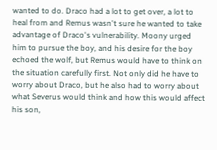wanted to do. Draco had a lot to get over, a lot to heal from and Remus wasn't sure he wanted to take advantage of Draco's vulnerability. Moony urged him to pursue the boy, and his desire for the boy echoed the wolf, but Remus would have to think on the situation carefully first. Not only did he have to worry about Draco, but he also had to worry about what Severus would think and how this would affect his son,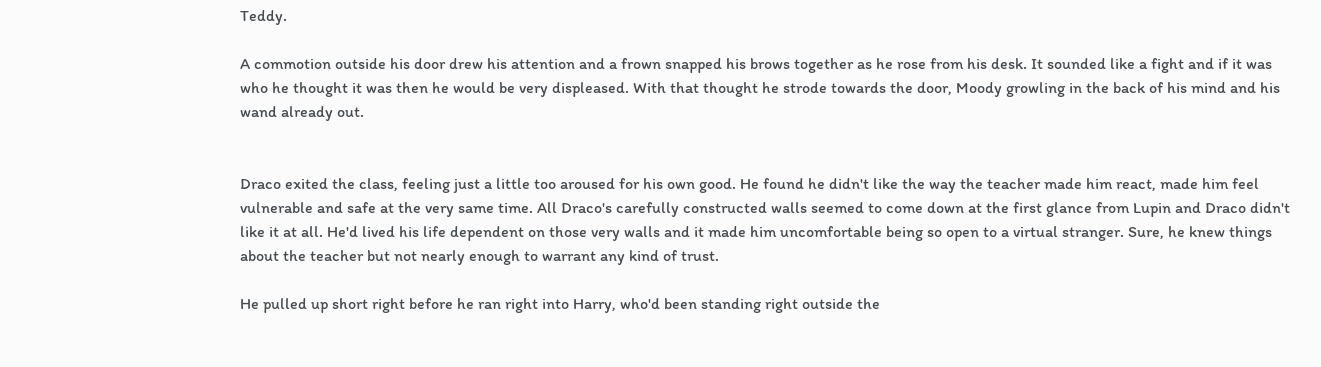Teddy.

A commotion outside his door drew his attention and a frown snapped his brows together as he rose from his desk. It sounded like a fight and if it was who he thought it was then he would be very displeased. With that thought he strode towards the door, Moody growling in the back of his mind and his wand already out.


Draco exited the class, feeling just a little too aroused for his own good. He found he didn't like the way the teacher made him react, made him feel vulnerable and safe at the very same time. All Draco's carefully constructed walls seemed to come down at the first glance from Lupin and Draco didn't like it at all. He'd lived his life dependent on those very walls and it made him uncomfortable being so open to a virtual stranger. Sure, he knew things about the teacher but not nearly enough to warrant any kind of trust.

He pulled up short right before he ran right into Harry, who'd been standing right outside the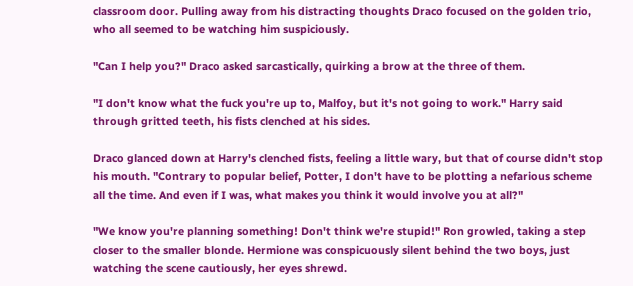classroom door. Pulling away from his distracting thoughts Draco focused on the golden trio, who all seemed to be watching him suspiciously.

"Can I help you?" Draco asked sarcastically, quirking a brow at the three of them.

"I don't know what the fuck you're up to, Malfoy, but it's not going to work." Harry said through gritted teeth, his fists clenched at his sides.

Draco glanced down at Harry's clenched fists, feeling a little wary, but that of course didn't stop his mouth. "Contrary to popular belief, Potter, I don't have to be plotting a nefarious scheme all the time. And even if I was, what makes you think it would involve you at all?"

"We know you're planning something! Don't think we're stupid!" Ron growled, taking a step closer to the smaller blonde. Hermione was conspicuously silent behind the two boys, just watching the scene cautiously, her eyes shrewd.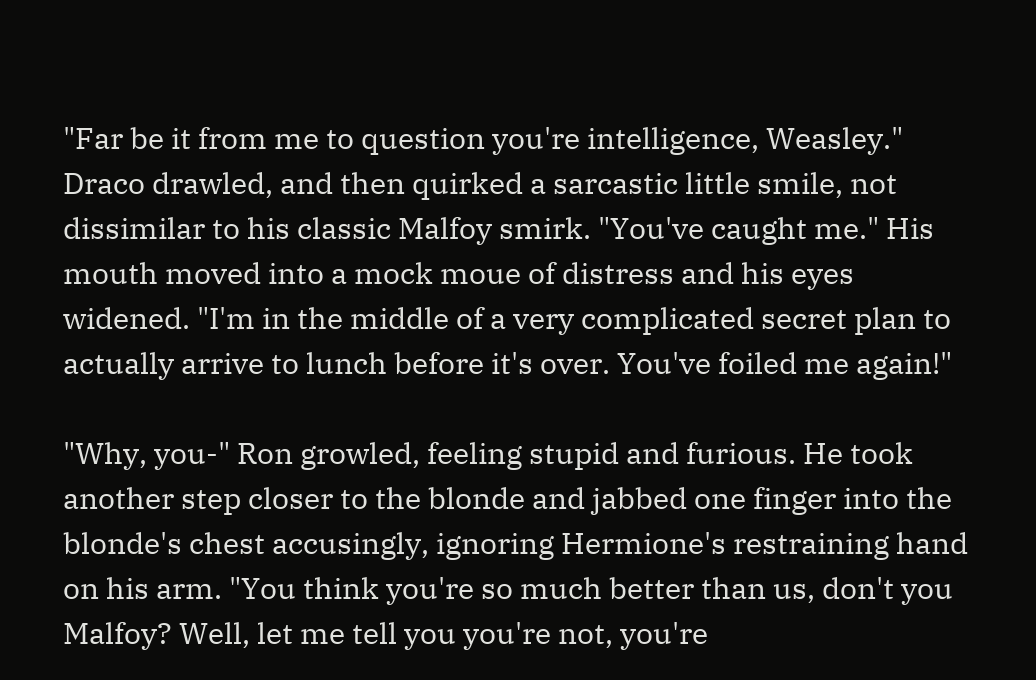"Far be it from me to question you're intelligence, Weasley." Draco drawled, and then quirked a sarcastic little smile, not dissimilar to his classic Malfoy smirk. "You've caught me." His mouth moved into a mock moue of distress and his eyes widened. "I'm in the middle of a very complicated secret plan to actually arrive to lunch before it's over. You've foiled me again!"

"Why, you-" Ron growled, feeling stupid and furious. He took another step closer to the blonde and jabbed one finger into the blonde's chest accusingly, ignoring Hermione's restraining hand on his arm. "You think you're so much better than us, don't you Malfoy? Well, let me tell you you're not, you're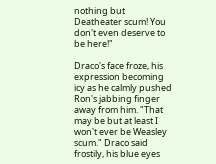nothing but Deatheater scum! You don't even deserve to be here!"

Draco's face froze, his expression becoming icy as he calmly pushed Ron's jabbing finger away from him. "That may be but at least I won't ever be Weasley scum." Draco said frostily, his blue eyes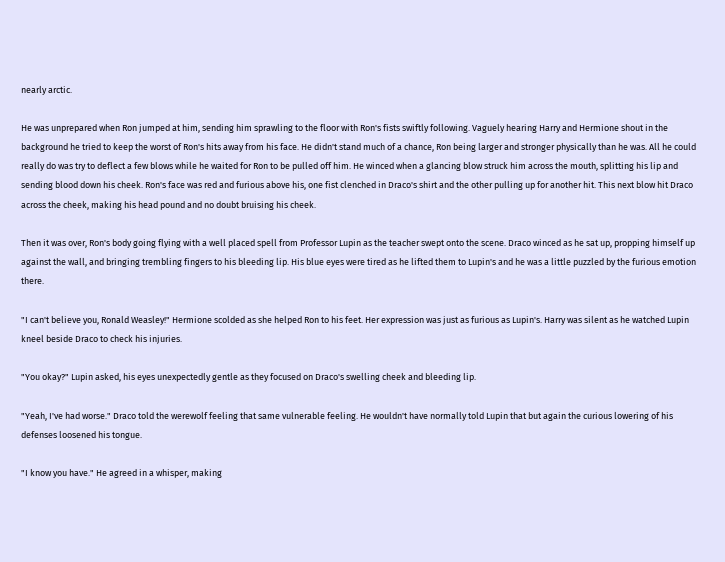nearly arctic.

He was unprepared when Ron jumped at him, sending him sprawling to the floor with Ron's fists swiftly following. Vaguely hearing Harry and Hermione shout in the background he tried to keep the worst of Ron's hits away from his face. He didn't stand much of a chance, Ron being larger and stronger physically than he was. All he could really do was try to deflect a few blows while he waited for Ron to be pulled off him. He winced when a glancing blow struck him across the mouth, splitting his lip and sending blood down his cheek. Ron's face was red and furious above his, one fist clenched in Draco's shirt and the other pulling up for another hit. This next blow hit Draco across the cheek, making his head pound and no doubt bruising his cheek.

Then it was over, Ron's body going flying with a well placed spell from Professor Lupin as the teacher swept onto the scene. Draco winced as he sat up, propping himself up against the wall, and bringing trembling fingers to his bleeding lip. His blue eyes were tired as he lifted them to Lupin's and he was a little puzzled by the furious emotion there.

"I can't believe you, Ronald Weasley!" Hermione scolded as she helped Ron to his feet. Her expression was just as furious as Lupin's. Harry was silent as he watched Lupin kneel beside Draco to check his injuries.

"You okay?" Lupin asked, his eyes unexpectedly gentle as they focused on Draco's swelling cheek and bleeding lip.

"Yeah, I've had worse." Draco told the werewolf feeling that same vulnerable feeling. He wouldn't have normally told Lupin that but again the curious lowering of his defenses loosened his tongue.

"I know you have." He agreed in a whisper, making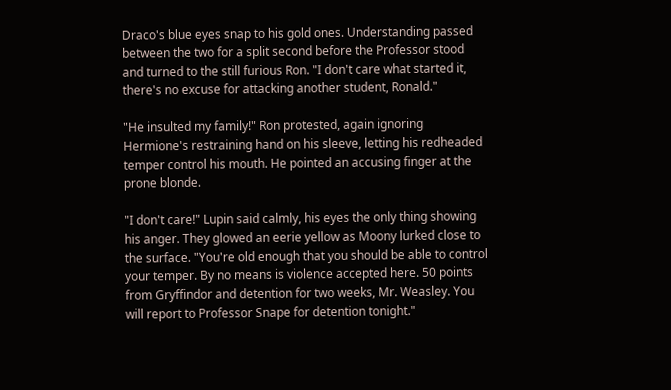Draco's blue eyes snap to his gold ones. Understanding passed between the two for a split second before the Professor stood and turned to the still furious Ron. "I don't care what started it, there's no excuse for attacking another student, Ronald."

"He insulted my family!" Ron protested, again ignoring Hermione's restraining hand on his sleeve, letting his redheaded temper control his mouth. He pointed an accusing finger at the prone blonde.

"I don't care!" Lupin said calmly, his eyes the only thing showing his anger. They glowed an eerie yellow as Moony lurked close to the surface. "You're old enough that you should be able to control your temper. By no means is violence accepted here. 50 points from Gryffindor and detention for two weeks, Mr. Weasley. You will report to Professor Snape for detention tonight."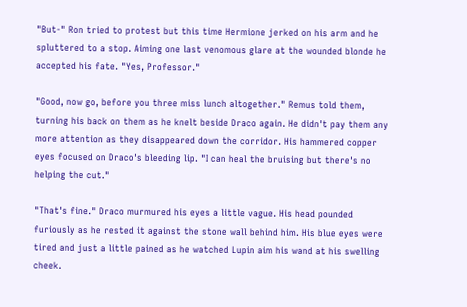"But-" Ron tried to protest but this time Hermione jerked on his arm and he spluttered to a stop. Aiming one last venomous glare at the wounded blonde he accepted his fate. "Yes, Professor."

"Good, now go, before you three miss lunch altogether." Remus told them, turning his back on them as he knelt beside Draco again. He didn't pay them any more attention as they disappeared down the corridor. His hammered copper eyes focused on Draco's bleeding lip. "I can heal the bruising but there's no helping the cut."

"That's fine." Draco murmured his eyes a little vague. His head pounded furiously as he rested it against the stone wall behind him. His blue eyes were tired and just a little pained as he watched Lupin aim his wand at his swelling cheek.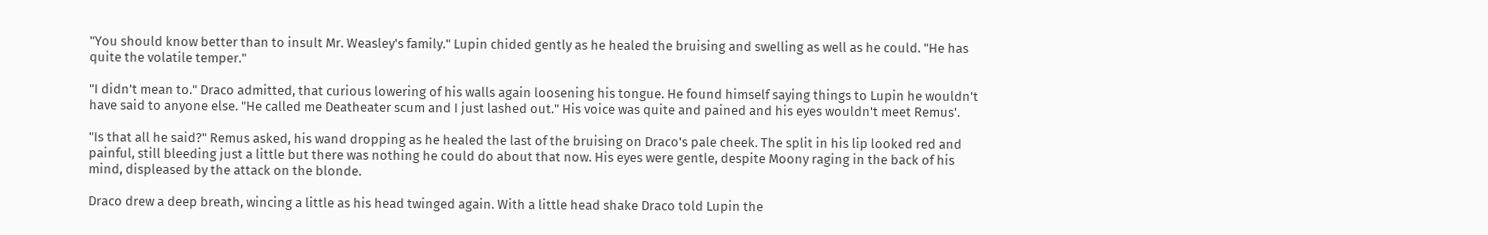"You should know better than to insult Mr. Weasley's family." Lupin chided gently as he healed the bruising and swelling as well as he could. "He has quite the volatile temper."

"I didn't mean to." Draco admitted, that curious lowering of his walls again loosening his tongue. He found himself saying things to Lupin he wouldn't have said to anyone else. "He called me Deatheater scum and I just lashed out." His voice was quite and pained and his eyes wouldn't meet Remus'.

"Is that all he said?" Remus asked, his wand dropping as he healed the last of the bruising on Draco's pale cheek. The split in his lip looked red and painful, still bleeding just a little but there was nothing he could do about that now. His eyes were gentle, despite Moony raging in the back of his mind, displeased by the attack on the blonde.

Draco drew a deep breath, wincing a little as his head twinged again. With a little head shake Draco told Lupin the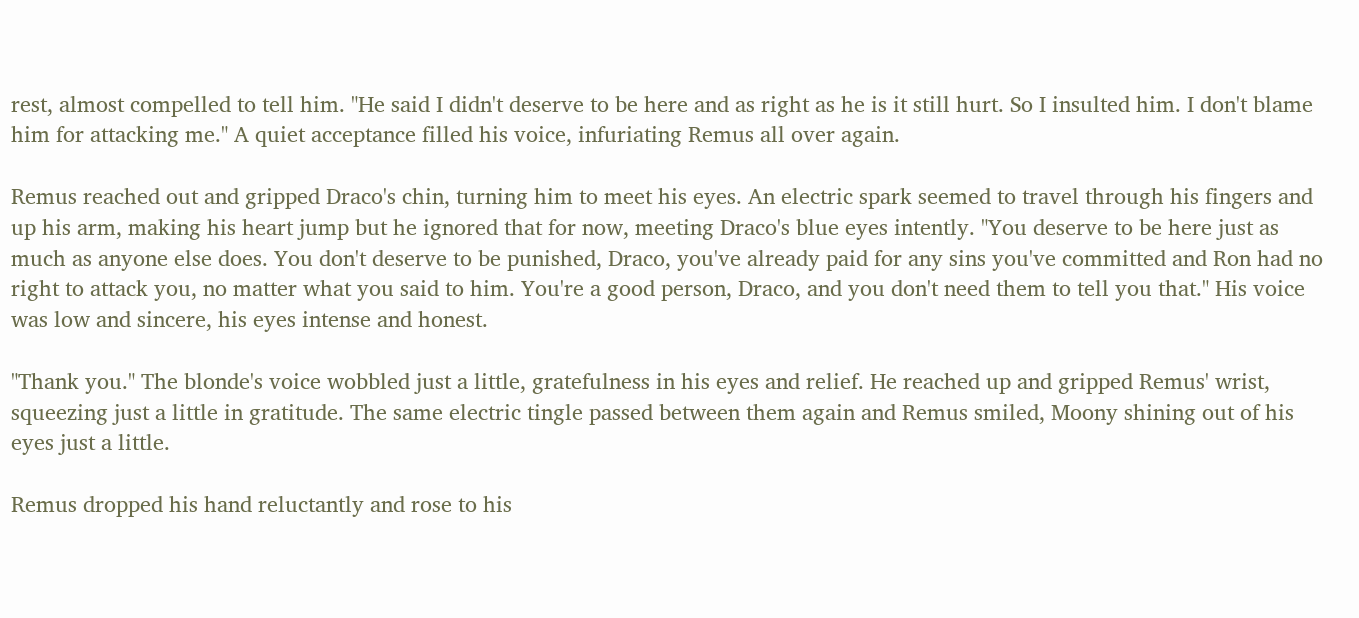rest, almost compelled to tell him. "He said I didn't deserve to be here and as right as he is it still hurt. So I insulted him. I don't blame him for attacking me." A quiet acceptance filled his voice, infuriating Remus all over again.

Remus reached out and gripped Draco's chin, turning him to meet his eyes. An electric spark seemed to travel through his fingers and up his arm, making his heart jump but he ignored that for now, meeting Draco's blue eyes intently. "You deserve to be here just as much as anyone else does. You don't deserve to be punished, Draco, you've already paid for any sins you've committed and Ron had no right to attack you, no matter what you said to him. You're a good person, Draco, and you don't need them to tell you that." His voice was low and sincere, his eyes intense and honest.

"Thank you." The blonde's voice wobbled just a little, gratefulness in his eyes and relief. He reached up and gripped Remus' wrist, squeezing just a little in gratitude. The same electric tingle passed between them again and Remus smiled, Moony shining out of his eyes just a little.

Remus dropped his hand reluctantly and rose to his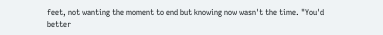feet, not wanting the moment to end but knowing now wasn't the time. "You'd better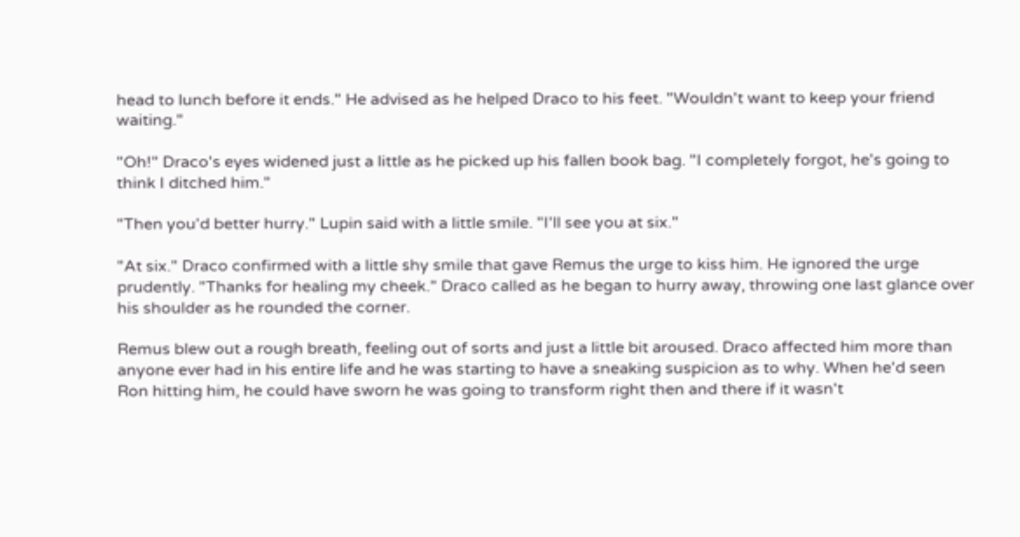head to lunch before it ends." He advised as he helped Draco to his feet. "Wouldn't want to keep your friend waiting."

"Oh!" Draco's eyes widened just a little as he picked up his fallen book bag. "I completely forgot, he's going to think I ditched him."

"Then you'd better hurry." Lupin said with a little smile. "I'll see you at six."

"At six." Draco confirmed with a little shy smile that gave Remus the urge to kiss him. He ignored the urge prudently. "Thanks for healing my cheek." Draco called as he began to hurry away, throwing one last glance over his shoulder as he rounded the corner.

Remus blew out a rough breath, feeling out of sorts and just a little bit aroused. Draco affected him more than anyone ever had in his entire life and he was starting to have a sneaking suspicion as to why. When he'd seen Ron hitting him, he could have sworn he was going to transform right then and there if it wasn't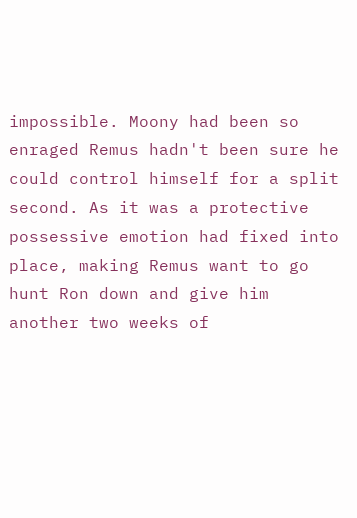impossible. Moony had been so enraged Remus hadn't been sure he could control himself for a split second. As it was a protective possessive emotion had fixed into place, making Remus want to go hunt Ron down and give him another two weeks of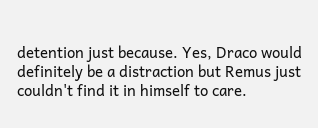detention just because. Yes, Draco would definitely be a distraction but Remus just couldn't find it in himself to care.